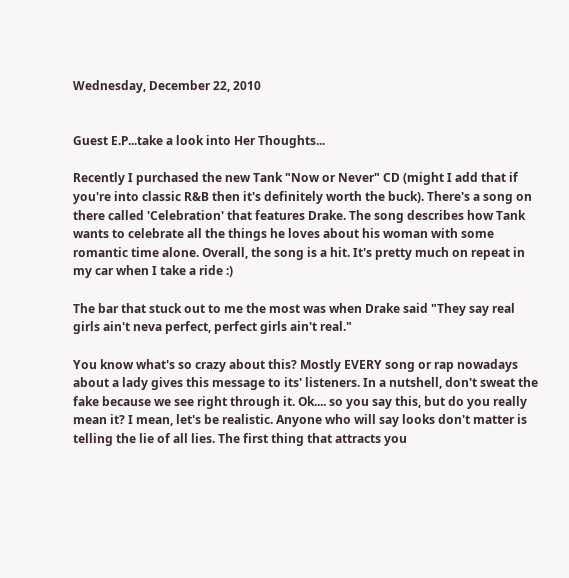Wednesday, December 22, 2010


Guest E.P...take a look into Her Thoughts...

Recently I purchased the new Tank "Now or Never" CD (might I add that if you're into classic R&B then it's definitely worth the buck). There's a song on there called 'Celebration' that features Drake. The song describes how Tank wants to celebrate all the things he loves about his woman with some romantic time alone. Overall, the song is a hit. It's pretty much on repeat in my car when I take a ride :)

The bar that stuck out to me the most was when Drake said "They say real girls ain't neva perfect, perfect girls ain't real."

You know what's so crazy about this? Mostly EVERY song or rap nowadays about a lady gives this message to its' listeners. In a nutshell, don't sweat the fake because we see right through it. Ok.... so you say this, but do you really mean it? I mean, let's be realistic. Anyone who will say looks don't matter is telling the lie of all lies. The first thing that attracts you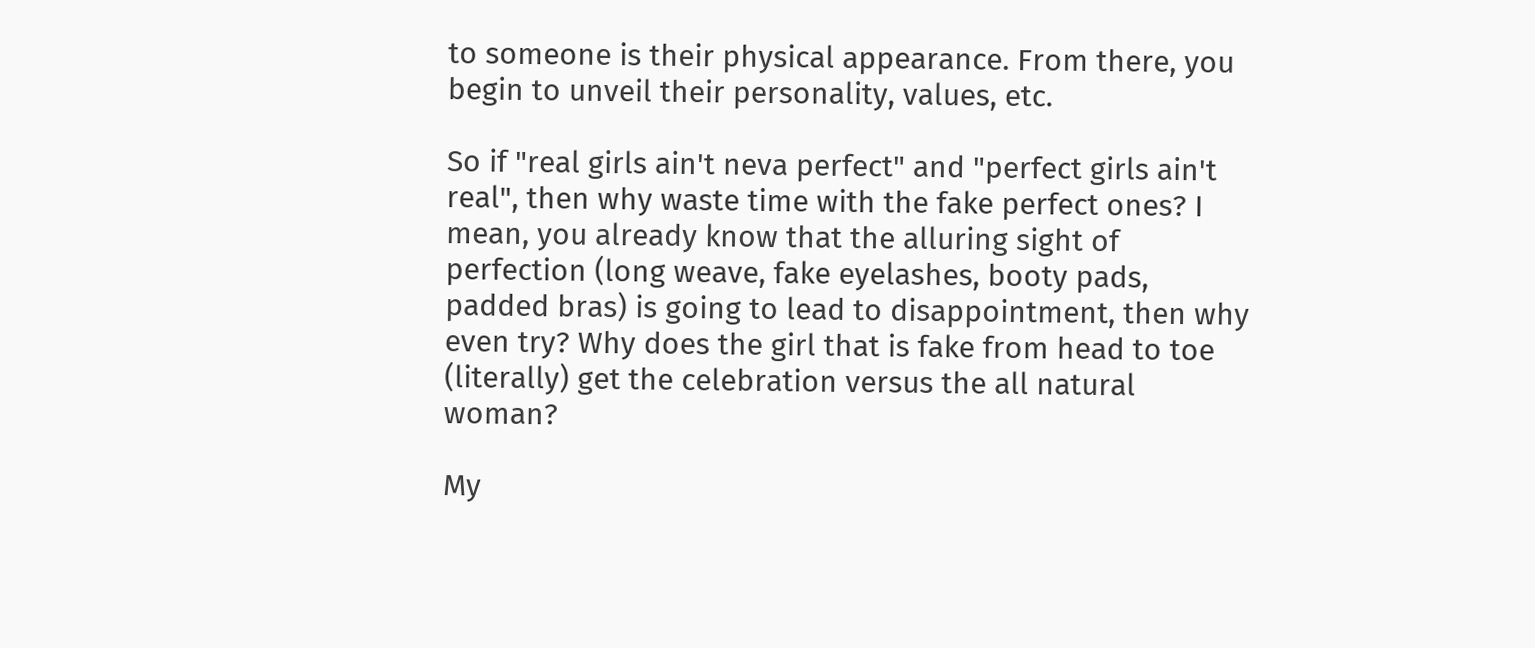to someone is their physical appearance. From there, you begin to unveil their personality, values, etc.

So if "real girls ain't neva perfect" and "perfect girls ain't real", then why waste time with the fake perfect ones? I mean, you already know that the alluring sight of perfection (long weave, fake eyelashes, booty pads, padded bras) is going to lead to disappointment, then why even try? Why does the girl that is fake from head to toe (literally) get the celebration versus the all natural woman?

My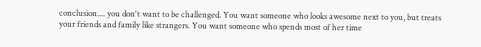conclusion.... you don't want to be challenged. You want someone who looks awesome next to you, but treats your friends and family like strangers. You want someone who spends most of her time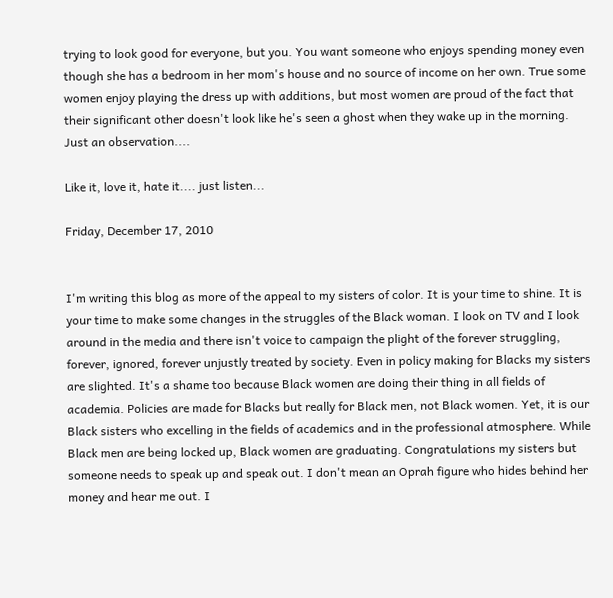trying to look good for everyone, but you. You want someone who enjoys spending money even though she has a bedroom in her mom's house and no source of income on her own. True some women enjoy playing the dress up with additions, but most women are proud of the fact that their significant other doesn't look like he's seen a ghost when they wake up in the morning. Just an observation....

Like it, love it, hate it.... just listen...

Friday, December 17, 2010


I'm writing this blog as more of the appeal to my sisters of color. It is your time to shine. It is your time to make some changes in the struggles of the Black woman. I look on TV and I look around in the media and there isn't voice to campaign the plight of the forever struggling, forever, ignored, forever unjustly treated by society. Even in policy making for Blacks my sisters are slighted. It's a shame too because Black women are doing their thing in all fields of academia. Policies are made for Blacks but really for Black men, not Black women. Yet, it is our Black sisters who excelling in the fields of academics and in the professional atmosphere. While Black men are being locked up, Black women are graduating. Congratulations my sisters but someone needs to speak up and speak out. I don't mean an Oprah figure who hides behind her money and hear me out. I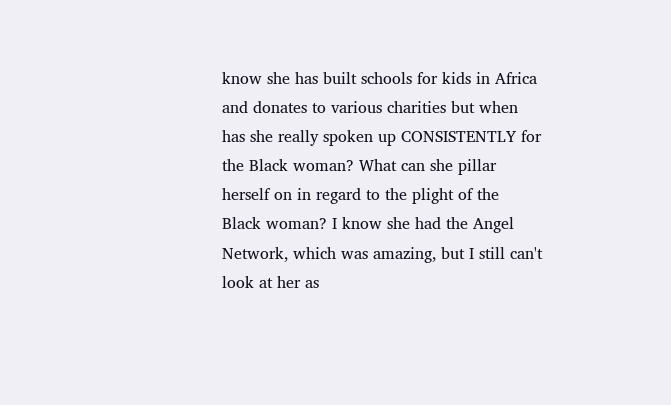know she has built schools for kids in Africa and donates to various charities but when has she really spoken up CONSISTENTLY for the Black woman? What can she pillar herself on in regard to the plight of the Black woman? I know she had the Angel Network, which was amazing, but I still can't look at her as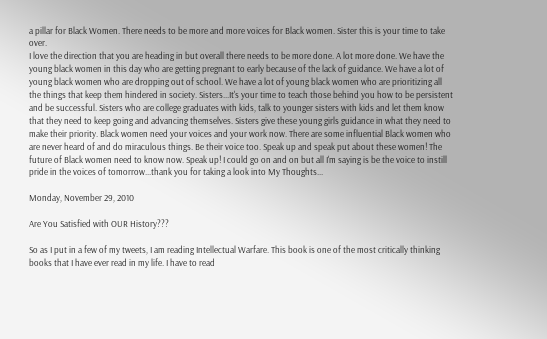a pillar for Black Women. There needs to be more and more voices for Black women. Sister this is your time to take over.
I love the direction that you are heading in but overall there needs to be more done. A lot more done. We have the young black women in this day who are getting pregnant to early because of the lack of guidance. We have a lot of young black women who are dropping out of school. We have a lot of young black women who are prioritizing all the things that keep them hindered in society. Sisters...It's your time to teach those behind you how to be persistent and be successful. Sisters who are college graduates with kids, talk to younger sisters with kids and let them know that they need to keep going and advancing themselves. Sisters give these young girls guidance in what they need to make their priority. Black women need your voices and your work now. There are some influential Black women who are never heard of and do miraculous things. Be their voice too. Speak up and speak put about these women! The future of Black women need to know now. Speak up! I could go on and on but all I'm saying is be the voice to instill pride in the voices of tomorrow...thank you for taking a look into My Thoughts...

Monday, November 29, 2010

Are You Satisfied with OUR History???

So as I put in a few of my tweets, I am reading Intellectual Warfare. This book is one of the most critically thinking books that I have ever read in my life. I have to read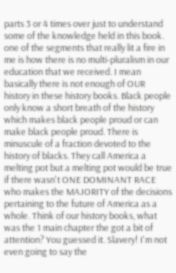parts 3 or 4 times over just to understand some of the knowledge held in this book. one of the segments that really lit a fire in me is how there is no multi-pluralism in our education that we received. I mean basically there is not enough of OUR history in these history books. Black people only know a short breath of the history which makes black people proud or can make black people proud. There is minuscule of a fraction devoted to the history of blacks. They call America a melting pot but a melting pot would be true if there wasn't ONE DOMINANT RACE who makes the MAJORITY of the decisions pertaining to the future of America as a whole. Think of our history books, what was the 1 main chapter the got a bit of attention? You guessed it. Slavery! I'm not even going to say the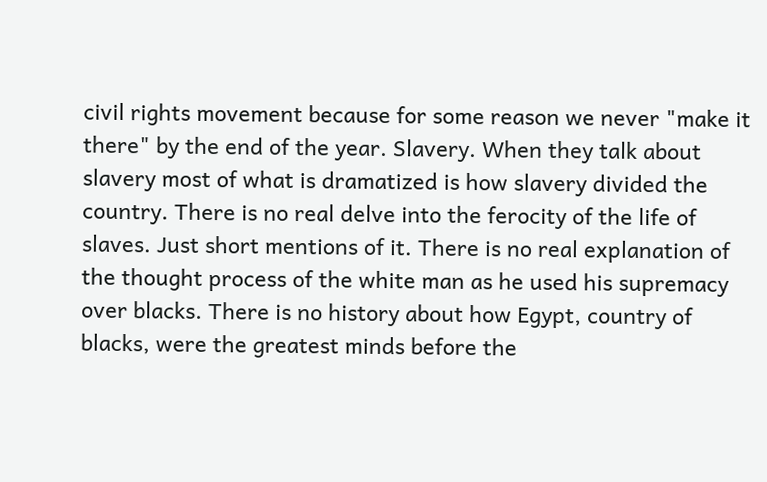civil rights movement because for some reason we never "make it there" by the end of the year. Slavery. When they talk about slavery most of what is dramatized is how slavery divided the country. There is no real delve into the ferocity of the life of slaves. Just short mentions of it. There is no real explanation of the thought process of the white man as he used his supremacy over blacks. There is no history about how Egypt, country of blacks, were the greatest minds before the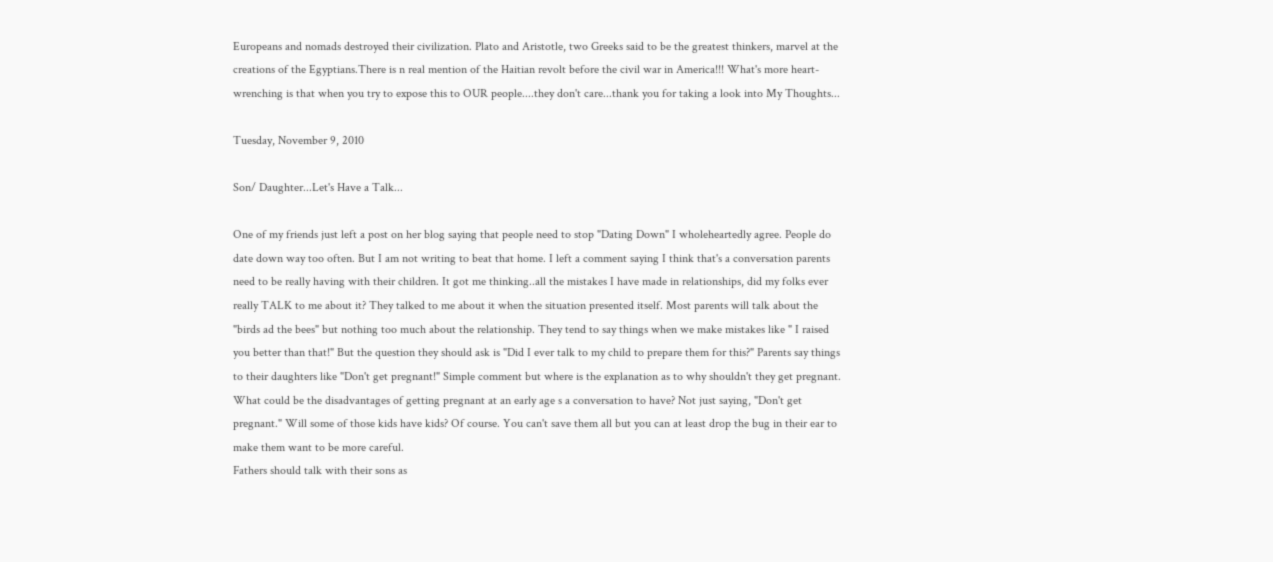Europeans and nomads destroyed their civilization. Plato and Aristotle, two Greeks said to be the greatest thinkers, marvel at the creations of the Egyptians.There is n real mention of the Haitian revolt before the civil war in America!!! What's more heart-wrenching is that when you try to expose this to OUR people....they don't care...thank you for taking a look into My Thoughts...

Tuesday, November 9, 2010

Son/ Daughter...Let's Have a Talk...

One of my friends just left a post on her blog saying that people need to stop "Dating Down" I wholeheartedly agree. People do date down way too often. But I am not writing to beat that home. I left a comment saying I think that's a conversation parents need to be really having with their children. It got me thinking..all the mistakes I have made in relationships, did my folks ever really TALK to me about it? They talked to me about it when the situation presented itself. Most parents will talk about the "birds ad the bees" but nothing too much about the relationship. They tend to say things when we make mistakes like " I raised you better than that!" But the question they should ask is "Did I ever talk to my child to prepare them for this?" Parents say things to their daughters like "Don't get pregnant!" Simple comment but where is the explanation as to why shouldn't they get pregnant. What could be the disadvantages of getting pregnant at an early age s a conversation to have? Not just saying, "Don't get pregnant." Will some of those kids have kids? Of course. You can't save them all but you can at least drop the bug in their ear to make them want to be more careful.
Fathers should talk with their sons as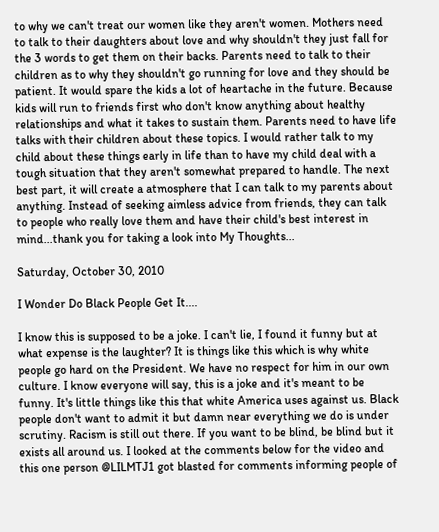to why we can't treat our women like they aren't women. Mothers need to talk to their daughters about love and why shouldn't they just fall for the 3 words to get them on their backs. Parents need to talk to their children as to why they shouldn't go running for love and they should be patient. It would spare the kids a lot of heartache in the future. Because kids will run to friends first who don't know anything about healthy relationships and what it takes to sustain them. Parents need to have life talks with their children about these topics. I would rather talk to my child about these things early in life than to have my child deal with a tough situation that they aren't somewhat prepared to handle. The next best part, it will create a atmosphere that I can talk to my parents about anything. Instead of seeking aimless advice from friends, they can talk to people who really love them and have their child's best interest in mind...thank you for taking a look into My Thoughts...

Saturday, October 30, 2010

I Wonder Do Black People Get It....

I know this is supposed to be a joke. I can't lie, I found it funny but at what expense is the laughter? It is things like this which is why white people go hard on the President. We have no respect for him in our own culture. I know everyone will say, this is a joke and it's meant to be funny. It's little things like this that white America uses against us. Black people don't want to admit it but damn near everything we do is under scrutiny. Racism is still out there. If you want to be blind, be blind but it exists all around us. I looked at the comments below for the video and this one person @LILMTJ1 got blasted for comments informing people of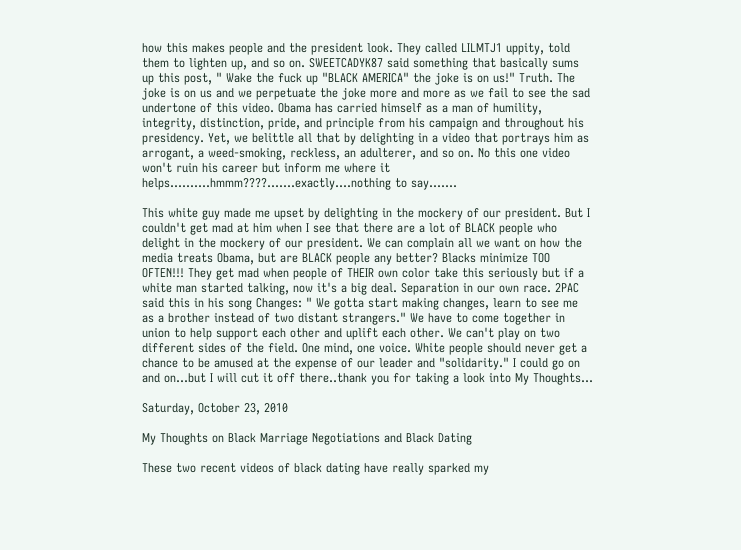how this makes people and the president look. They called LILMTJ1 uppity, told them to lighten up, and so on. SWEETCADYK87 said something that basically sums up this post, " Wake the fuck up "BLACK AMERICA" the joke is on us!" Truth. The joke is on us and we perpetuate the joke more and more as we fail to see the sad undertone of this video. Obama has carried himself as a man of humility, integrity, distinction, pride, and principle from his campaign and throughout his presidency. Yet, we belittle all that by delighting in a video that portrays him as arrogant, a weed-smoking, reckless, an adulterer, and so on. No this one video won't ruin his career but inform me where it helps..........hmmm????.......exactly....nothing to say.......

This white guy made me upset by delighting in the mockery of our president. But I couldn't get mad at him when I see that there are a lot of BLACK people who delight in the mockery of our president. We can complain all we want on how the media treats Obama, but are BLACK people any better? Blacks minimize TOO OFTEN!!! They get mad when people of THEIR own color take this seriously but if a white man started talking, now it's a big deal. Separation in our own race. 2PAC said this in his song Changes: " We gotta start making changes, learn to see me as a brother instead of two distant strangers." We have to come together in union to help support each other and uplift each other. We can't play on two different sides of the field. One mind, one voice. White people should never get a chance to be amused at the expense of our leader and "solidarity." I could go on and on...but I will cut it off there..thank you for taking a look into My Thoughts...

Saturday, October 23, 2010

My Thoughts on Black Marriage Negotiations and Black Dating

These two recent videos of black dating have really sparked my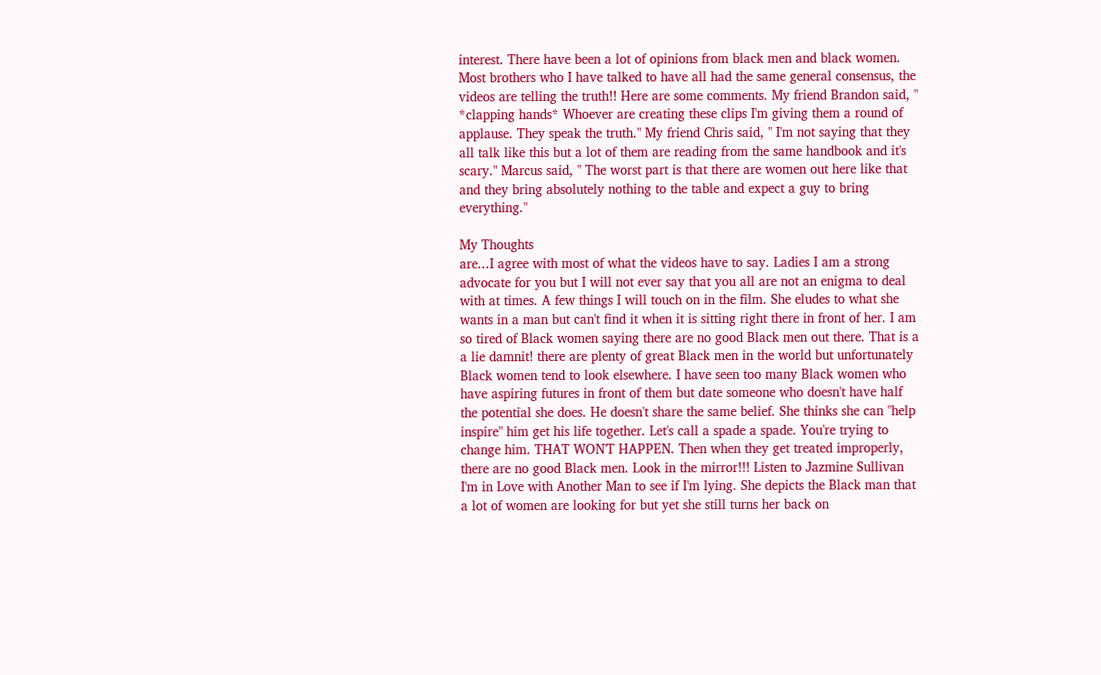interest. There have been a lot of opinions from black men and black women. Most brothers who I have talked to have all had the same general consensus, the videos are telling the truth!! Here are some comments. My friend Brandon said, " *clapping hands* Whoever are creating these clips I'm giving them a round of applause. They speak the truth." My friend Chris said, " I'm not saying that they all talk like this but a lot of them are reading from the same handbook and it's scary." Marcus said, " The worst part is that there are women out here like that and they bring absolutely nothing to the table and expect a guy to bring everything."

My Thoughts
are...I agree with most of what the videos have to say. Ladies I am a strong advocate for you but I will not ever say that you all are not an enigma to deal with at times. A few things I will touch on in the film. She eludes to what she wants in a man but can't find it when it is sitting right there in front of her. I am so tired of Black women saying there are no good Black men out there. That is a a lie damnit! there are plenty of great Black men in the world but unfortunately Black women tend to look elsewhere. I have seen too many Black women who have aspiring futures in front of them but date someone who doesn't have half the potential she does. He doesn't share the same belief. She thinks she can "help inspire" him get his life together. Let's call a spade a spade. You're trying to change him. THAT WON'T HAPPEN. Then when they get treated improperly, there are no good Black men. Look in the mirror!!! Listen to Jazmine Sullivan I'm in Love with Another Man to see if I'm lying. She depicts the Black man that a lot of women are looking for but yet she still turns her back on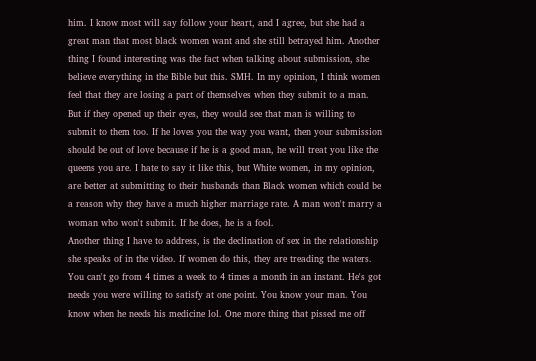him. I know most will say follow your heart, and I agree, but she had a great man that most black women want and she still betrayed him. Another thing I found interesting was the fact when talking about submission, she believe everything in the Bible but this. SMH. In my opinion, I think women feel that they are losing a part of themselves when they submit to a man. But if they opened up their eyes, they would see that man is willing to submit to them too. If he loves you the way you want, then your submission should be out of love because if he is a good man, he will treat you like the queens you are. I hate to say it like this, but White women, in my opinion, are better at submitting to their husbands than Black women which could be a reason why they have a much higher marriage rate. A man won't marry a woman who won't submit. If he does, he is a fool.
Another thing I have to address, is the declination of sex in the relationship she speaks of in the video. If women do this, they are treading the waters. You can't go from 4 times a week to 4 times a month in an instant. He's got needs you were willing to satisfy at one point. You know your man. You know when he needs his medicine lol. One more thing that pissed me off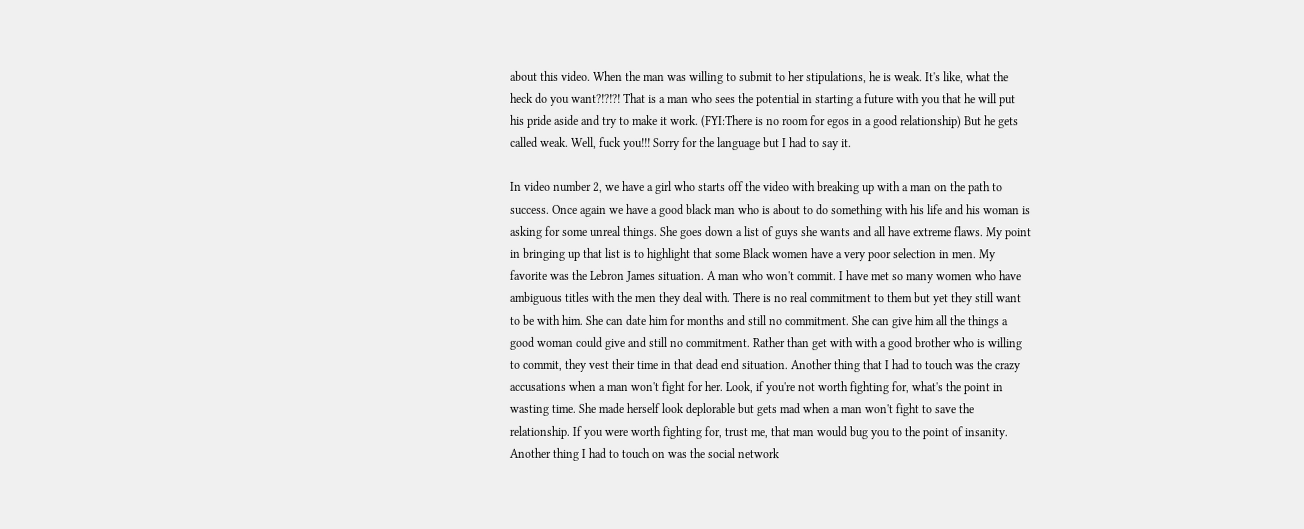about this video. When the man was willing to submit to her stipulations, he is weak. It's like, what the heck do you want?!?!?! That is a man who sees the potential in starting a future with you that he will put his pride aside and try to make it work. (FYI:There is no room for egos in a good relationship) But he gets called weak. Well, fuck you!!! Sorry for the language but I had to say it.

In video number 2, we have a girl who starts off the video with breaking up with a man on the path to success. Once again we have a good black man who is about to do something with his life and his woman is asking for some unreal things. She goes down a list of guys she wants and all have extreme flaws. My point in bringing up that list is to highlight that some Black women have a very poor selection in men. My favorite was the Lebron James situation. A man who won't commit. I have met so many women who have ambiguous titles with the men they deal with. There is no real commitment to them but yet they still want to be with him. She can date him for months and still no commitment. She can give him all the things a good woman could give and still no commitment. Rather than get with with a good brother who is willing to commit, they vest their time in that dead end situation. Another thing that I had to touch was the crazy accusations when a man won't fight for her. Look, if you're not worth fighting for, what's the point in wasting time. She made herself look deplorable but gets mad when a man won't fight to save the relationship. If you were worth fighting for, trust me, that man would bug you to the point of insanity. Another thing I had to touch on was the social network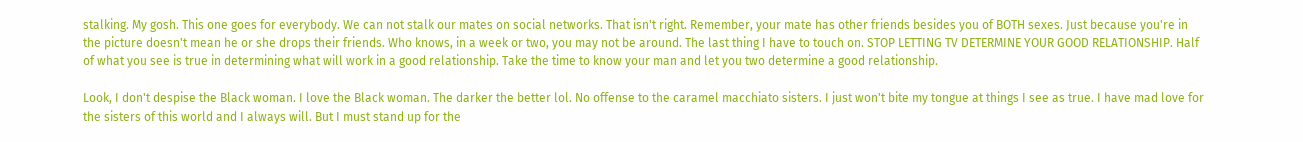stalking. My gosh. This one goes for everybody. We can not stalk our mates on social networks. That isn't right. Remember, your mate has other friends besides you of BOTH sexes. Just because you're in the picture doesn't mean he or she drops their friends. Who knows, in a week or two, you may not be around. The last thing I have to touch on. STOP LETTING TV DETERMINE YOUR GOOD RELATIONSHIP. Half of what you see is true in determining what will work in a good relationship. Take the time to know your man and let you two determine a good relationship.

Look, I don't despise the Black woman. I love the Black woman. The darker the better lol. No offense to the caramel macchiato sisters. I just won't bite my tongue at things I see as true. I have mad love for the sisters of this world and I always will. But I must stand up for the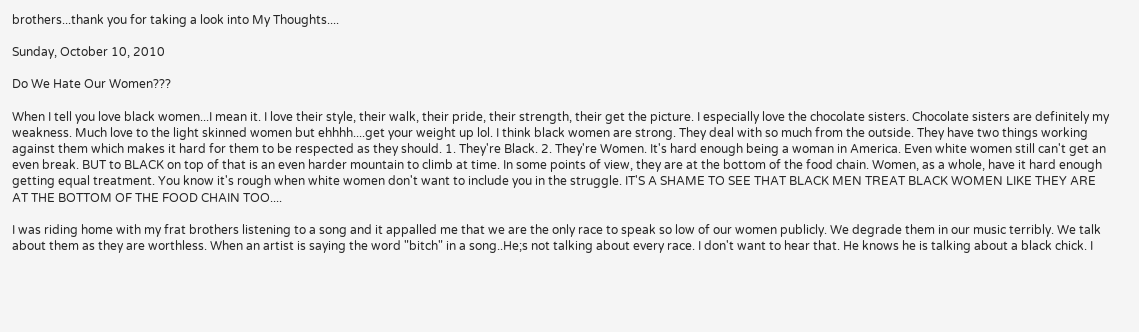brothers...thank you for taking a look into My Thoughts....

Sunday, October 10, 2010

Do We Hate Our Women???

When I tell you love black women...I mean it. I love their style, their walk, their pride, their strength, their get the picture. I especially love the chocolate sisters. Chocolate sisters are definitely my weakness. Much love to the light skinned women but ehhhh....get your weight up lol. I think black women are strong. They deal with so much from the outside. They have two things working against them which makes it hard for them to be respected as they should. 1. They're Black. 2. They're Women. It's hard enough being a woman in America. Even white women still can't get an even break. BUT to BLACK on top of that is an even harder mountain to climb at time. In some points of view, they are at the bottom of the food chain. Women, as a whole, have it hard enough getting equal treatment. You know it's rough when white women don't want to include you in the struggle. IT'S A SHAME TO SEE THAT BLACK MEN TREAT BLACK WOMEN LIKE THEY ARE AT THE BOTTOM OF THE FOOD CHAIN TOO....

I was riding home with my frat brothers listening to a song and it appalled me that we are the only race to speak so low of our women publicly. We degrade them in our music terribly. We talk about them as they are worthless. When an artist is saying the word "bitch" in a song..He;s not talking about every race. I don't want to hear that. He knows he is talking about a black chick. I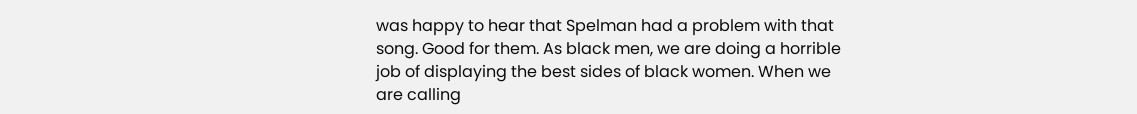was happy to hear that Spelman had a problem with that song. Good for them. As black men, we are doing a horrible job of displaying the best sides of black women. When we are calling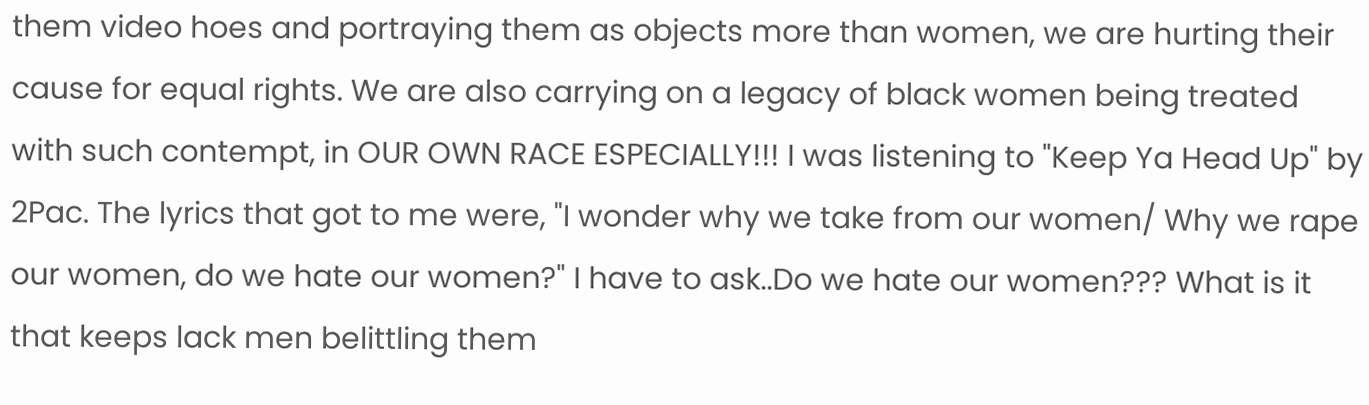them video hoes and portraying them as objects more than women, we are hurting their cause for equal rights. We are also carrying on a legacy of black women being treated with such contempt, in OUR OWN RACE ESPECIALLY!!! I was listening to "Keep Ya Head Up" by 2Pac. The lyrics that got to me were, "I wonder why we take from our women/ Why we rape our women, do we hate our women?" I have to ask..Do we hate our women??? What is it that keeps lack men belittling them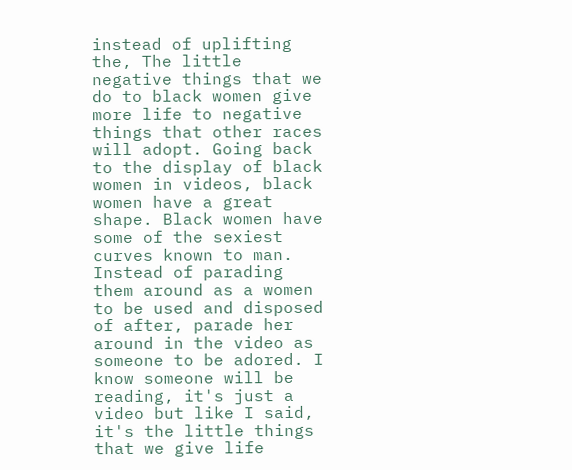instead of uplifting the, The little negative things that we do to black women give more life to negative things that other races will adopt. Going back to the display of black women in videos, black women have a great shape. Black women have some of the sexiest curves known to man. Instead of parading them around as a women to be used and disposed of after, parade her around in the video as someone to be adored. I know someone will be reading, it's just a video but like I said, it's the little things that we give life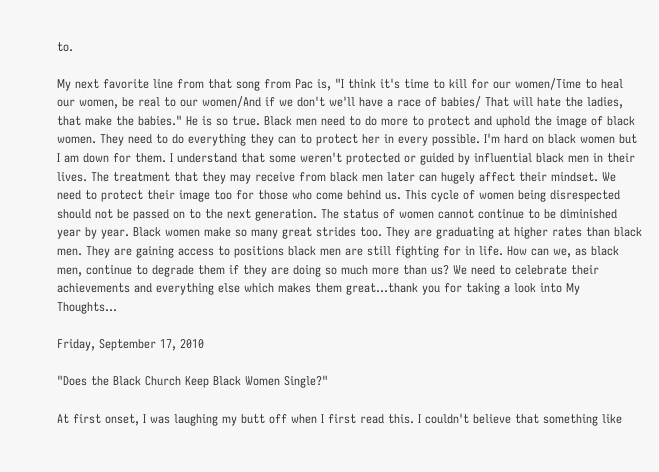to.

My next favorite line from that song from Pac is, "I think it's time to kill for our women/Time to heal our women, be real to our women/And if we don't we'll have a race of babies/ That will hate the ladies, that make the babies." He is so true. Black men need to do more to protect and uphold the image of black women. They need to do everything they can to protect her in every possible. I'm hard on black women but I am down for them. I understand that some weren't protected or guided by influential black men in their lives. The treatment that they may receive from black men later can hugely affect their mindset. We need to protect their image too for those who come behind us. This cycle of women being disrespected should not be passed on to the next generation. The status of women cannot continue to be diminished year by year. Black women make so many great strides too. They are graduating at higher rates than black men. They are gaining access to positions black men are still fighting for in life. How can we, as black men, continue to degrade them if they are doing so much more than us? We need to celebrate their achievements and everything else which makes them great...thank you for taking a look into My Thoughts...

Friday, September 17, 2010

"Does the Black Church Keep Black Women Single?"

At first onset, I was laughing my butt off when I first read this. I couldn't believe that something like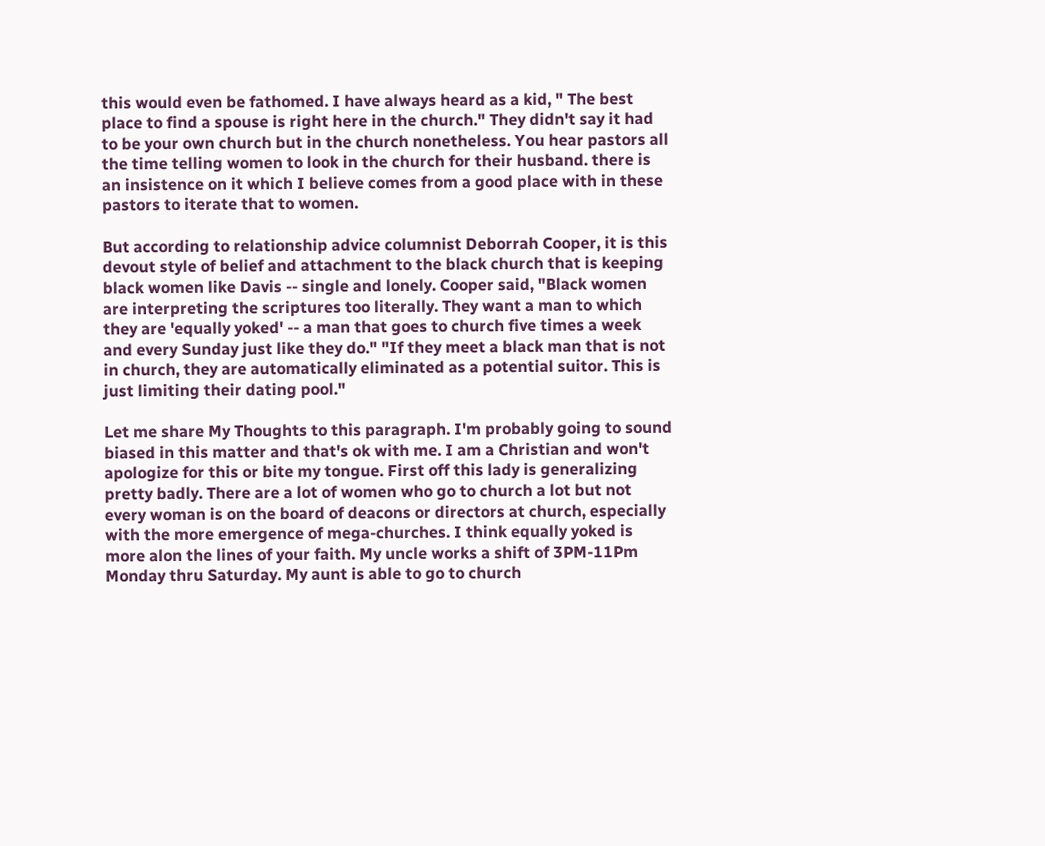this would even be fathomed. I have always heard as a kid, " The best place to find a spouse is right here in the church." They didn't say it had to be your own church but in the church nonetheless. You hear pastors all the time telling women to look in the church for their husband. there is an insistence on it which I believe comes from a good place with in these pastors to iterate that to women.

But according to relationship advice columnist Deborrah Cooper, it is this devout style of belief and attachment to the black church that is keeping black women like Davis -- single and lonely. Cooper said, "Black women are interpreting the scriptures too literally. They want a man to which they are 'equally yoked' -- a man that goes to church five times a week and every Sunday just like they do." "If they meet a black man that is not in church, they are automatically eliminated as a potential suitor. This is just limiting their dating pool."

Let me share My Thoughts to this paragraph. I'm probably going to sound biased in this matter and that's ok with me. I am a Christian and won't apologize for this or bite my tongue. First off this lady is generalizing pretty badly. There are a lot of women who go to church a lot but not every woman is on the board of deacons or directors at church, especially with the more emergence of mega-churches. I think equally yoked is more alon the lines of your faith. My uncle works a shift of 3PM-11Pm Monday thru Saturday. My aunt is able to go to church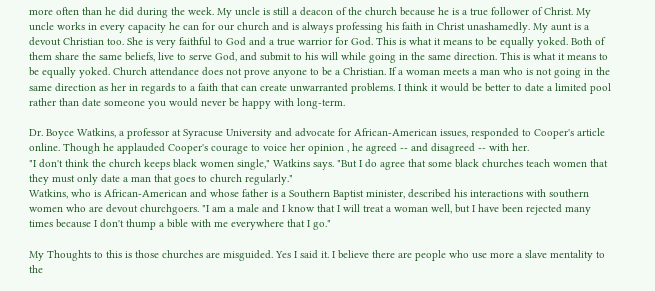more often than he did during the week. My uncle is still a deacon of the church because he is a true follower of Christ. My uncle works in every capacity he can for our church and is always professing his faith in Christ unashamedly. My aunt is a devout Christian too. She is very faithful to God and a true warrior for God. This is what it means to be equally yoked. Both of them share the same beliefs, live to serve God, and submit to his will while going in the same direction. This is what it means to be equally yoked. Church attendance does not prove anyone to be a Christian. If a woman meets a man who is not going in the same direction as her in regards to a faith that can create unwarranted problems. I think it would be better to date a limited pool rather than date someone you would never be happy with long-term.

Dr. Boyce Watkins, a professor at Syracuse University and advocate for African-American issues, responded to Cooper's article online. Though he applauded Cooper's courage to voice her opinion , he agreed -- and disagreed -- with her.
"I don't think the church keeps black women single," Watkins says. "But I do agree that some black churches teach women that they must only date a man that goes to church regularly."
Watkins, who is African-American and whose father is a Southern Baptist minister, described his interactions with southern women who are devout churchgoers. "I am a male and I know that I will treat a woman well, but I have been rejected many times because I don't thump a bible with me everywhere that I go."

My Thoughts to this is those churches are misguided. Yes I said it. I believe there are people who use more a slave mentality to the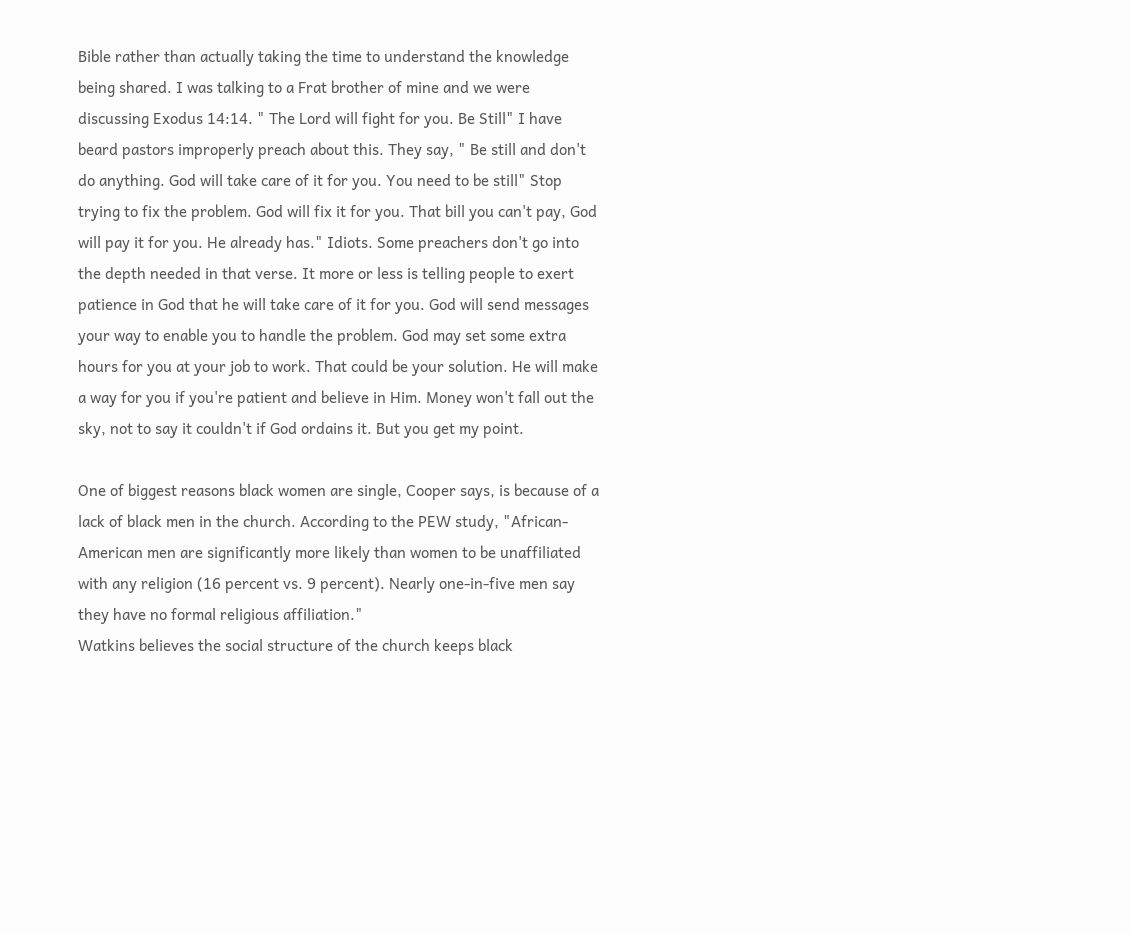Bible rather than actually taking the time to understand the knowledge being shared. I was talking to a Frat brother of mine and we were discussing Exodus 14:14. " The Lord will fight for you. Be Still" I have beard pastors improperly preach about this. They say, " Be still and don't do anything. God will take care of it for you. You need to be still" Stop trying to fix the problem. God will fix it for you. That bill you can't pay, God will pay it for you. He already has." Idiots. Some preachers don't go into the depth needed in that verse. It more or less is telling people to exert patience in God that he will take care of it for you. God will send messages your way to enable you to handle the problem. God may set some extra hours for you at your job to work. That could be your solution. He will make a way for you if you're patient and believe in Him. Money won't fall out the sky, not to say it couldn't if God ordains it. But you get my point.

One of biggest reasons black women are single, Cooper says, is because of a lack of black men in the church. According to the PEW study, "African-American men are significantly more likely than women to be unaffiliated with any religion (16 percent vs. 9 percent). Nearly one-in-five men say they have no formal religious affiliation."
Watkins believes the social structure of the church keeps black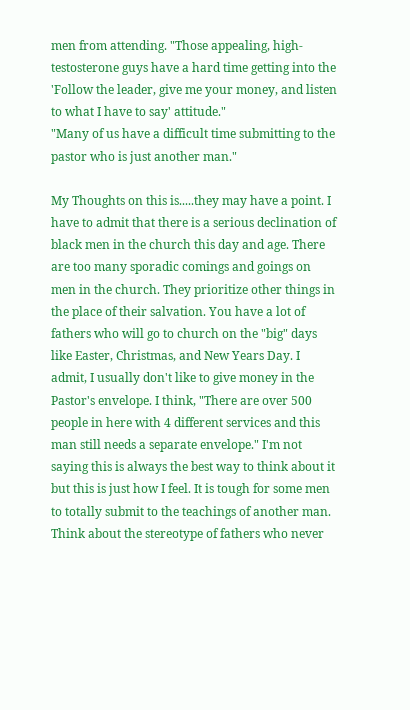men from attending. "Those appealing, high-testosterone guys have a hard time getting into the 'Follow the leader, give me your money, and listen to what I have to say' attitude."
"Many of us have a difficult time submitting to the pastor who is just another man."

My Thoughts on this is.....they may have a point. I have to admit that there is a serious declination of black men in the church this day and age. There are too many sporadic comings and goings on men in the church. They prioritize other things in the place of their salvation. You have a lot of fathers who will go to church on the "big" days like Easter, Christmas, and New Years Day. I admit, I usually don't like to give money in the Pastor's envelope. I think, "There are over 500 people in here with 4 different services and this man still needs a separate envelope." I'm not saying this is always the best way to think about it but this is just how I feel. It is tough for some men to totally submit to the teachings of another man. Think about the stereotype of fathers who never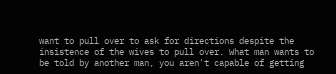want to pull over to ask for directions despite the insistence of the wives to pull over. What man wants to be told by another man, you aren't capable of getting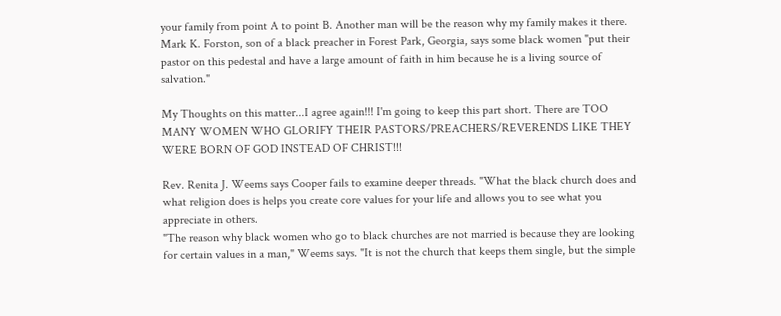your family from point A to point B. Another man will be the reason why my family makes it there.
Mark K. Forston, son of a black preacher in Forest Park, Georgia, says some black women "put their pastor on this pedestal and have a large amount of faith in him because he is a living source of salvation."

My Thoughts on this matter...I agree again!!! I'm going to keep this part short. There are TOO MANY WOMEN WHO GLORIFY THEIR PASTORS/PREACHERS/REVERENDS LIKE THEY WERE BORN OF GOD INSTEAD OF CHRIST!!!

Rev. Renita J. Weems says Cooper fails to examine deeper threads. "What the black church does and what religion does is helps you create core values for your life and allows you to see what you appreciate in others.
"The reason why black women who go to black churches are not married is because they are looking for certain values in a man," Weems says. "It is not the church that keeps them single, but the simple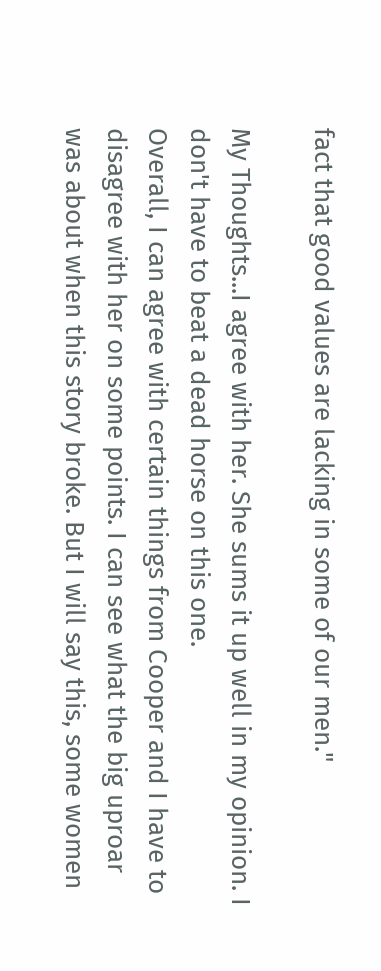fact that good values are lacking in some of our men."

My Thoughts...I agree with her. She sums it up well in my opinion. I don't have to beat a dead horse on this one.
Overall, I can agree with certain things from Cooper and I have to disagree with her on some points. I can see what the big uproar was about when this story broke. But I will say this, some women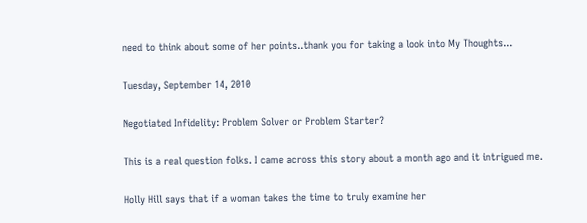need to think about some of her points..thank you for taking a look into My Thoughts...

Tuesday, September 14, 2010

Negotiated Infidelity: Problem Solver or Problem Starter?

This is a real question folks. I came across this story about a month ago and it intrigued me.

Holly Hill says that if a woman takes the time to truly examine her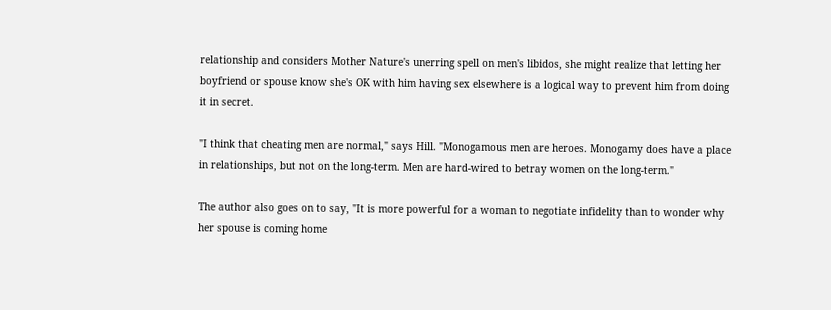relationship and considers Mother Nature's unerring spell on men's libidos, she might realize that letting her boyfriend or spouse know she's OK with him having sex elsewhere is a logical way to prevent him from doing it in secret.

"I think that cheating men are normal," says Hill. "Monogamous men are heroes. Monogamy does have a place in relationships, but not on the long-term. Men are hard-wired to betray women on the long-term."

The author also goes on to say, "It is more powerful for a woman to negotiate infidelity than to wonder why her spouse is coming home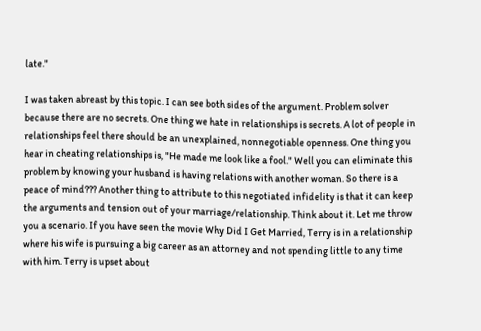late."

I was taken abreast by this topic. I can see both sides of the argument. Problem solver because there are no secrets. One thing we hate in relationships is secrets. A lot of people in relationships feel there should be an unexplained, nonnegotiable openness. One thing you hear in cheating relationships is, "He made me look like a fool." Well you can eliminate this problem by knowing your husband is having relations with another woman. So there is a peace of mind??? Another thing to attribute to this negotiated infidelity is that it can keep the arguments and tension out of your marriage/relationship. Think about it. Let me throw you a scenario. If you have seen the movie Why Did I Get Married, Terry is in a relationship where his wife is pursuing a big career as an attorney and not spending little to any time with him. Terry is upset about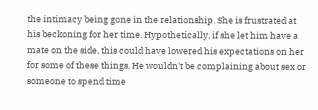the intimacy being gone in the relationship. She is frustrated at his beckoning for her time. Hypothetically, if she let him have a mate on the side, this could have lowered his expectations on her for some of these things. He wouldn't be complaining about sex or someone to spend time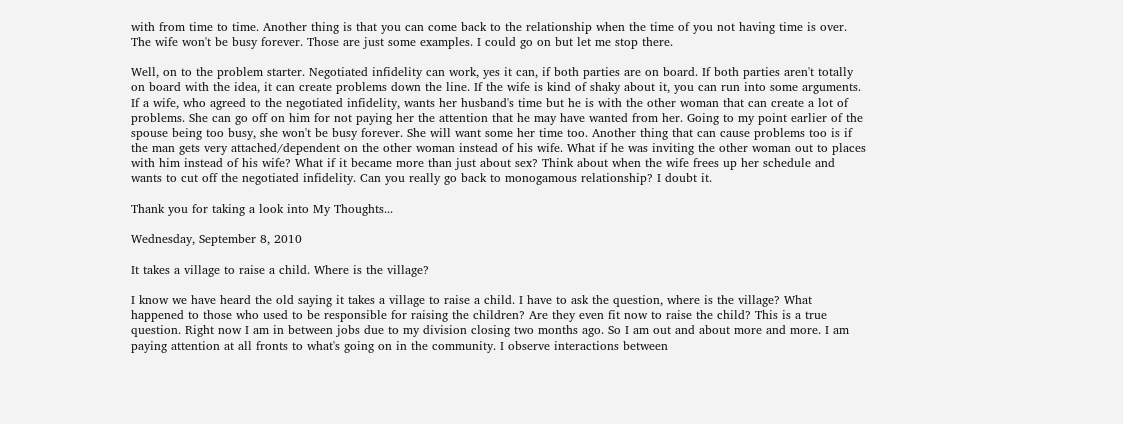with from time to time. Another thing is that you can come back to the relationship when the time of you not having time is over. The wife won't be busy forever. Those are just some examples. I could go on but let me stop there.

Well, on to the problem starter. Negotiated infidelity can work, yes it can, if both parties are on board. If both parties aren't totally on board with the idea, it can create problems down the line. If the wife is kind of shaky about it, you can run into some arguments. If a wife, who agreed to the negotiated infidelity, wants her husband's time but he is with the other woman that can create a lot of problems. She can go off on him for not paying her the attention that he may have wanted from her. Going to my point earlier of the spouse being too busy, she won't be busy forever. She will want some her time too. Another thing that can cause problems too is if the man gets very attached/dependent on the other woman instead of his wife. What if he was inviting the other woman out to places with him instead of his wife? What if it became more than just about sex? Think about when the wife frees up her schedule and wants to cut off the negotiated infidelity. Can you really go back to monogamous relationship? I doubt it.

Thank you for taking a look into My Thoughts...

Wednesday, September 8, 2010

It takes a village to raise a child. Where is the village?

I know we have heard the old saying it takes a village to raise a child. I have to ask the question, where is the village? What happened to those who used to be responsible for raising the children? Are they even fit now to raise the child? This is a true question. Right now I am in between jobs due to my division closing two months ago. So I am out and about more and more. I am paying attention at all fronts to what's going on in the community. I observe interactions between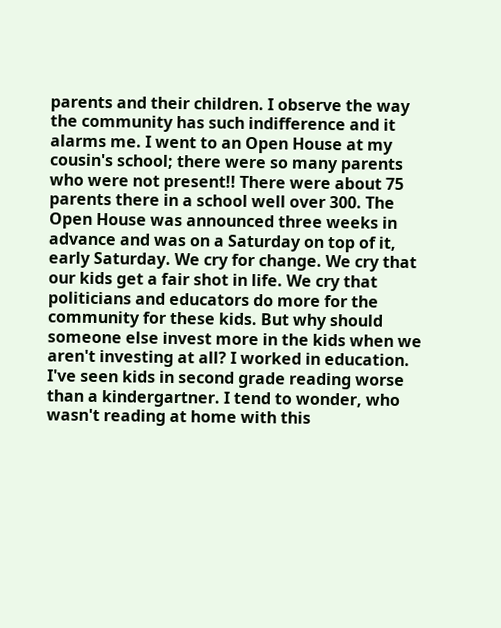parents and their children. I observe the way the community has such indifference and it alarms me. I went to an Open House at my cousin's school; there were so many parents who were not present!! There were about 75 parents there in a school well over 300. The Open House was announced three weeks in advance and was on a Saturday on top of it, early Saturday. We cry for change. We cry that our kids get a fair shot in life. We cry that politicians and educators do more for the community for these kids. But why should someone else invest more in the kids when we aren't investing at all? I worked in education. I've seen kids in second grade reading worse than a kindergartner. I tend to wonder, who wasn't reading at home with this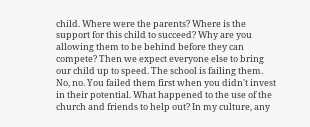child. Where were the parents? Where is the support for this child to succeed? Why are you allowing them to be behind before they can compete? Then we expect everyone else to bring our child up to speed. The school is failing them. No, no. You failed them first when you didn't invest in their potential. What happened to the use of the church and friends to help out? In my culture, any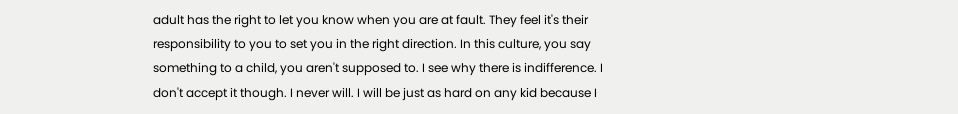adult has the right to let you know when you are at fault. They feel it's their responsibility to you to set you in the right direction. In this culture, you say something to a child, you aren't supposed to. I see why there is indifference. I don't accept it though. I never will. I will be just as hard on any kid because I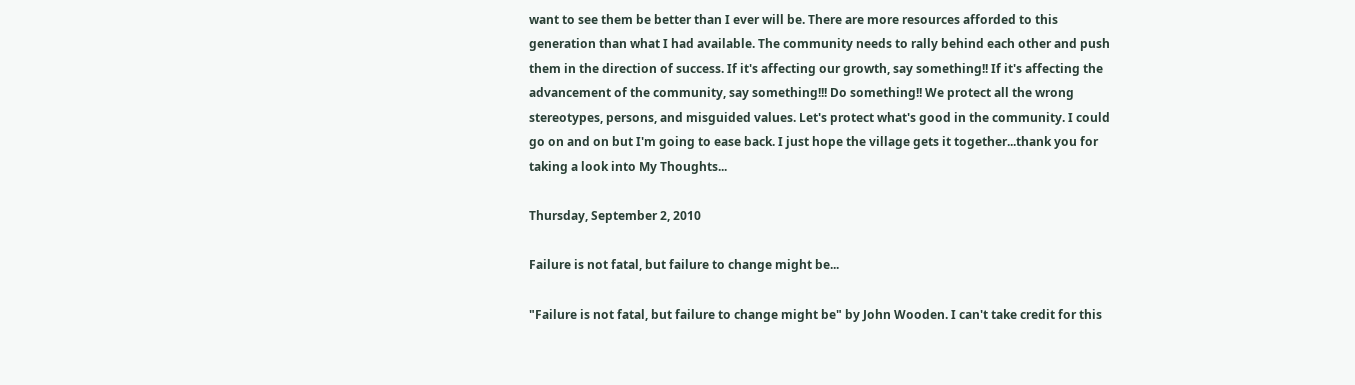want to see them be better than I ever will be. There are more resources afforded to this generation than what I had available. The community needs to rally behind each other and push them in the direction of success. If it's affecting our growth, say something!! If it's affecting the advancement of the community, say something!!! Do something!! We protect all the wrong stereotypes, persons, and misguided values. Let's protect what's good in the community. I could go on and on but I'm going to ease back. I just hope the village gets it together...thank you for taking a look into My Thoughts...

Thursday, September 2, 2010

Failure is not fatal, but failure to change might be...

"Failure is not fatal, but failure to change might be" by John Wooden. I can't take credit for this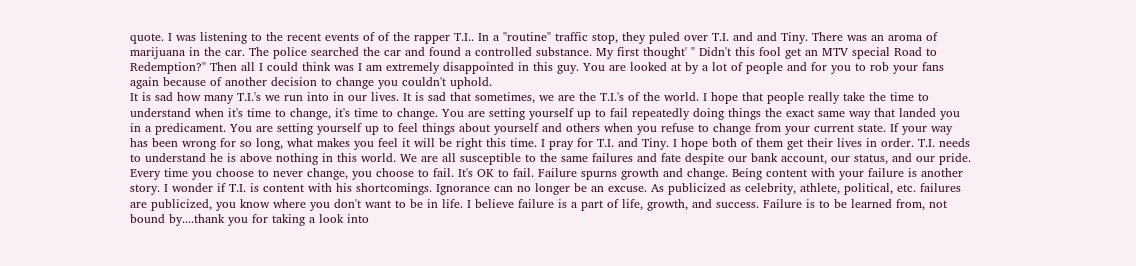quote. I was listening to the recent events of of the rapper T.I.. In a "routine" traffic stop, they puled over T.I. and and Tiny. There was an aroma of marijuana in the car. The police searched the car and found a controlled substance. My first thought' " Didn't this fool get an MTV special Road to Redemption?" Then all I could think was I am extremely disappointed in this guy. You are looked at by a lot of people and for you to rob your fans again because of another decision to change you couldn't uphold.
It is sad how many T.I.'s we run into in our lives. It is sad that sometimes, we are the T.I.'s of the world. I hope that people really take the time to understand when it's time to change, it's time to change. You are setting yourself up to fail repeatedly doing things the exact same way that landed you in a predicament. You are setting yourself up to feel things about yourself and others when you refuse to change from your current state. If your way has been wrong for so long, what makes you feel it will be right this time. I pray for T.I. and Tiny. I hope both of them get their lives in order. T.I. needs to understand he is above nothing in this world. We are all susceptible to the same failures and fate despite our bank account, our status, and our pride. Every time you choose to never change, you choose to fail. It's OK to fail. Failure spurns growth and change. Being content with your failure is another story. I wonder if T.I. is content with his shortcomings. Ignorance can no longer be an excuse. As publicized as celebrity, athlete, political, etc. failures are publicized, you know where you don't want to be in life. I believe failure is a part of life, growth, and success. Failure is to be learned from, not bound by....thank you for taking a look into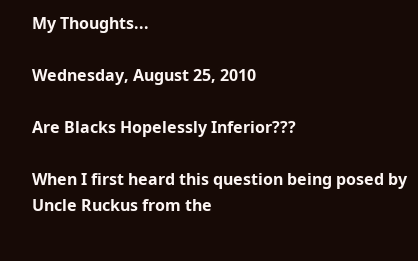My Thoughts...

Wednesday, August 25, 2010

Are Blacks Hopelessly Inferior???

When I first heard this question being posed by Uncle Ruckus from the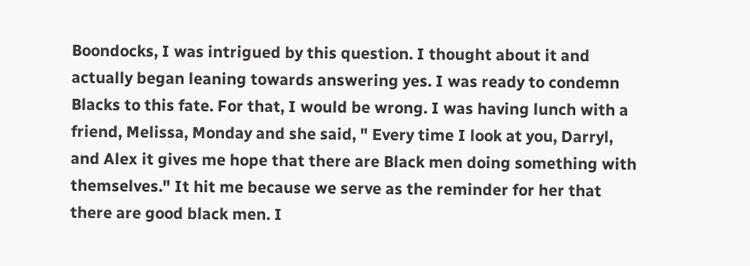Boondocks, I was intrigued by this question. I thought about it and actually began leaning towards answering yes. I was ready to condemn Blacks to this fate. For that, I would be wrong. I was having lunch with a friend, Melissa, Monday and she said, " Every time I look at you, Darryl, and Alex it gives me hope that there are Black men doing something with themselves." It hit me because we serve as the reminder for her that there are good black men. I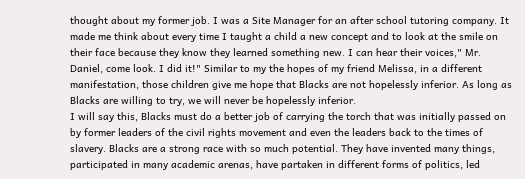thought about my former job. I was a Site Manager for an after school tutoring company. It made me think about every time I taught a child a new concept and to look at the smile on their face because they know they learned something new. I can hear their voices," Mr. Daniel, come look. I did it!" Similar to my the hopes of my friend Melissa, in a different manifestation, those children give me hope that Blacks are not hopelessly inferior. As long as Blacks are willing to try, we will never be hopelessly inferior.
I will say this, Blacks must do a better job of carrying the torch that was initially passed on by former leaders of the civil rights movement and even the leaders back to the times of slavery. Blacks are a strong race with so much potential. They have invented many things, participated in many academic arenas, have partaken in different forms of politics, led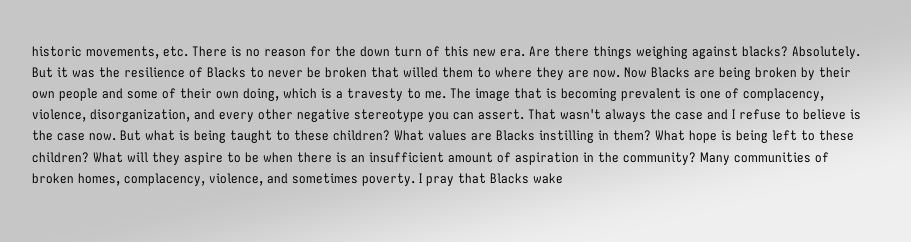historic movements, etc. There is no reason for the down turn of this new era. Are there things weighing against blacks? Absolutely. But it was the resilience of Blacks to never be broken that willed them to where they are now. Now Blacks are being broken by their own people and some of their own doing, which is a travesty to me. The image that is becoming prevalent is one of complacency, violence, disorganization, and every other negative stereotype you can assert. That wasn't always the case and I refuse to believe is the case now. But what is being taught to these children? What values are Blacks instilling in them? What hope is being left to these children? What will they aspire to be when there is an insufficient amount of aspiration in the community? Many communities of broken homes, complacency, violence, and sometimes poverty. I pray that Blacks wake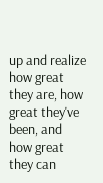up and realize how great they are, how great they've been, and how great they can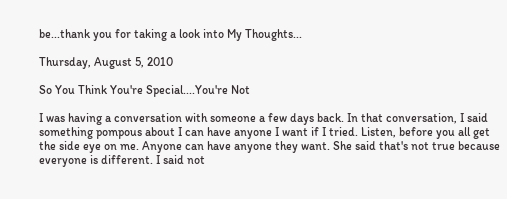be...thank you for taking a look into My Thoughts...

Thursday, August 5, 2010

So You Think You're Special....You're Not

I was having a conversation with someone a few days back. In that conversation, I said something pompous about I can have anyone I want if I tried. Listen, before you all get the side eye on me. Anyone can have anyone they want. She said that's not true because everyone is different. I said not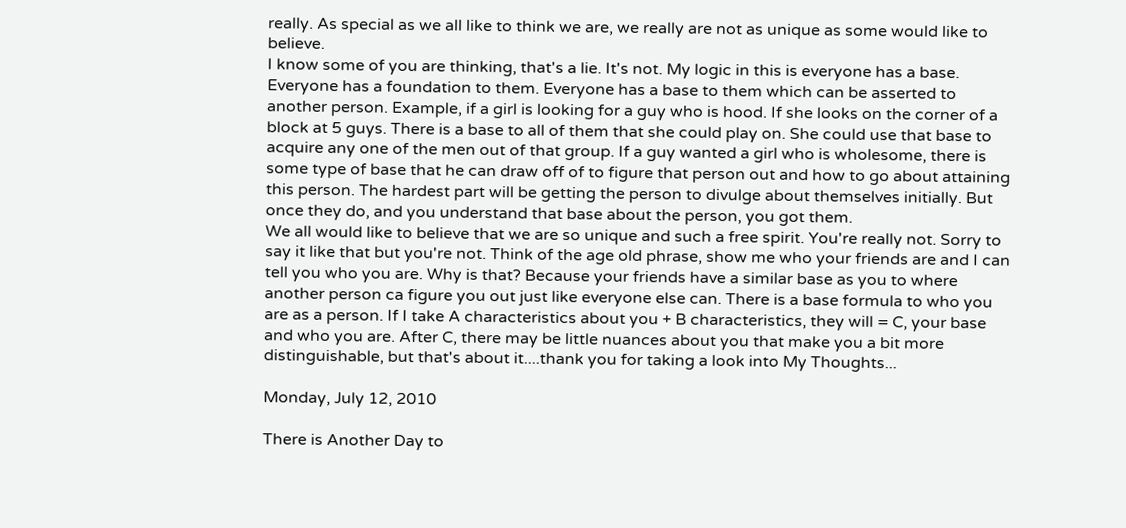really. As special as we all like to think we are, we really are not as unique as some would like to believe.
I know some of you are thinking, that's a lie. It's not. My logic in this is everyone has a base. Everyone has a foundation to them. Everyone has a base to them which can be asserted to another person. Example, if a girl is looking for a guy who is hood. If she looks on the corner of a block at 5 guys. There is a base to all of them that she could play on. She could use that base to acquire any one of the men out of that group. If a guy wanted a girl who is wholesome, there is some type of base that he can draw off of to figure that person out and how to go about attaining this person. The hardest part will be getting the person to divulge about themselves initially. But once they do, and you understand that base about the person, you got them.
We all would like to believe that we are so unique and such a free spirit. You're really not. Sorry to say it like that but you're not. Think of the age old phrase, show me who your friends are and I can tell you who you are. Why is that? Because your friends have a similar base as you to where another person ca figure you out just like everyone else can. There is a base formula to who you are as a person. If I take A characteristics about you + B characteristics, they will = C, your base and who you are. After C, there may be little nuances about you that make you a bit more distinguishable, but that's about it....thank you for taking a look into My Thoughts...

Monday, July 12, 2010

There is Another Day to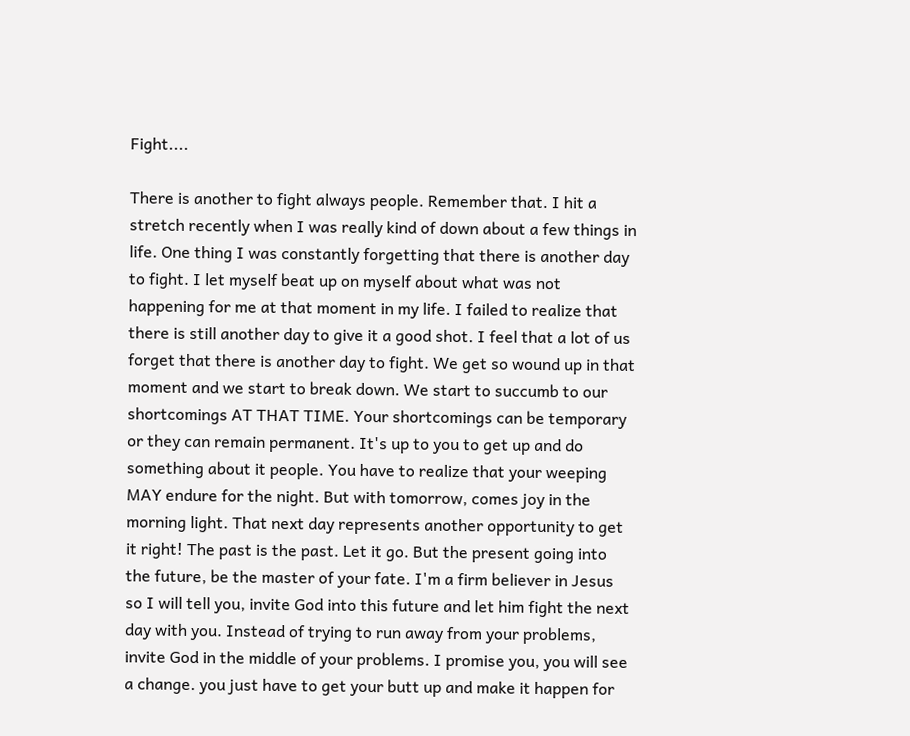Fight....

There is another to fight always people. Remember that. I hit a stretch recently when I was really kind of down about a few things in life. One thing I was constantly forgetting that there is another day to fight. I let myself beat up on myself about what was not happening for me at that moment in my life. I failed to realize that there is still another day to give it a good shot. I feel that a lot of us forget that there is another day to fight. We get so wound up in that moment and we start to break down. We start to succumb to our shortcomings AT THAT TIME. Your shortcomings can be temporary or they can remain permanent. It's up to you to get up and do something about it people. You have to realize that your weeping MAY endure for the night. But with tomorrow, comes joy in the morning light. That next day represents another opportunity to get it right! The past is the past. Let it go. But the present going into the future, be the master of your fate. I'm a firm believer in Jesus so I will tell you, invite God into this future and let him fight the next day with you. Instead of trying to run away from your problems, invite God in the middle of your problems. I promise you, you will see a change. you just have to get your butt up and make it happen for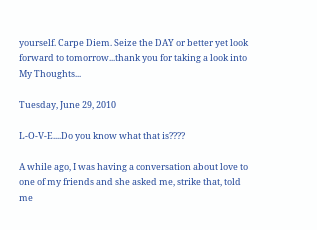yourself. Carpe Diem. Seize the DAY or better yet look forward to tomorrow...thank you for taking a look into My Thoughts...

Tuesday, June 29, 2010

L-O-V-E....Do you know what that is????

A while ago, I was having a conversation about love to one of my friends and she asked me, strike that, told me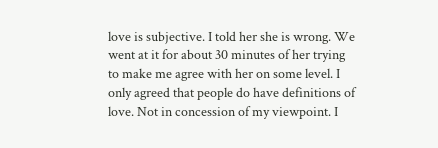love is subjective. I told her she is wrong. We went at it for about 30 minutes of her trying to make me agree with her on some level. I only agreed that people do have definitions of love. Not in concession of my viewpoint. I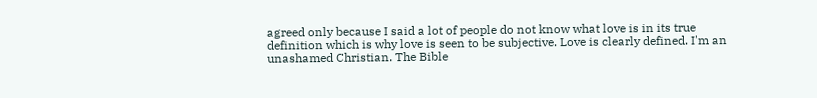agreed only because I said a lot of people do not know what love is in its true definition which is why love is seen to be subjective. Love is clearly defined. I'm an unashamed Christian. The Bible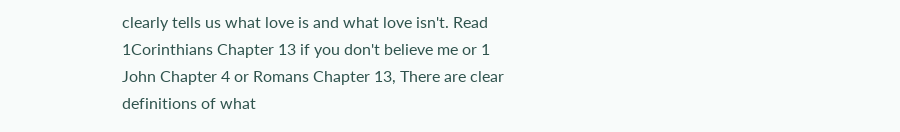clearly tells us what love is and what love isn't. Read 1Corinthians Chapter 13 if you don't believe me or 1 John Chapter 4 or Romans Chapter 13, There are clear definitions of what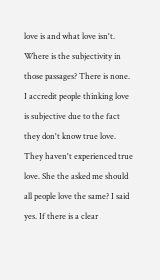love is and what love isn't. Where is the subjectivity in those passages? There is none. I accredit people thinking love is subjective due to the fact they don't know true love. They haven't experienced true love. She the asked me should all people love the same? I said yes. If there is a clear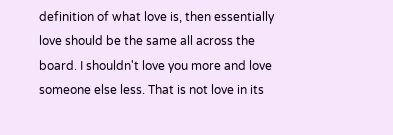definition of what love is, then essentially love should be the same all across the board. I shouldn't love you more and love someone else less. That is not love in its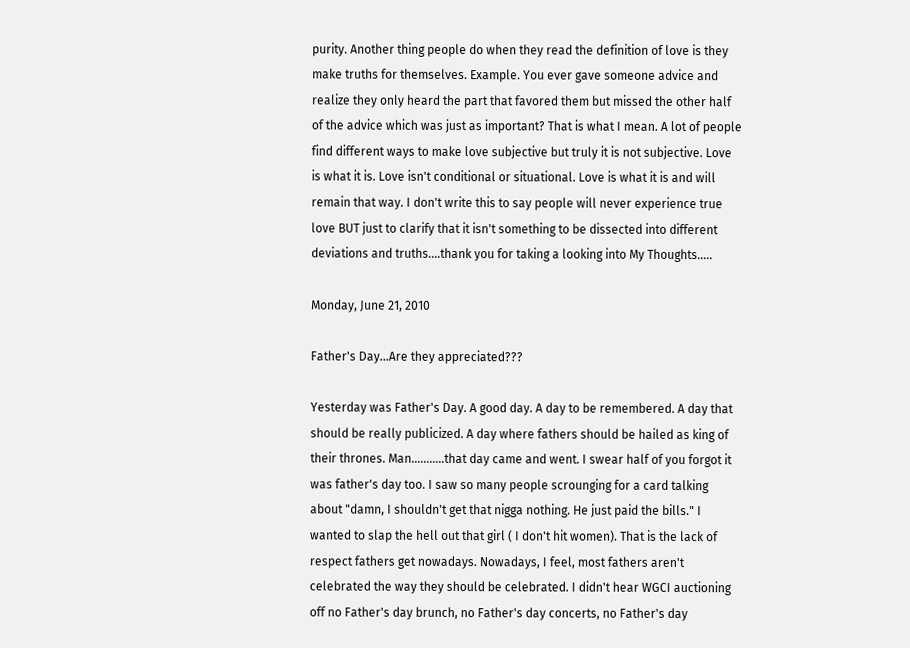purity. Another thing people do when they read the definition of love is they make truths for themselves. Example. You ever gave someone advice and realize they only heard the part that favored them but missed the other half of the advice which was just as important? That is what I mean. A lot of people find different ways to make love subjective but truly it is not subjective. Love is what it is. Love isn't conditional or situational. Love is what it is and will remain that way. I don't write this to say people will never experience true love BUT just to clarify that it isn't something to be dissected into different deviations and truths....thank you for taking a looking into My Thoughts.....

Monday, June 21, 2010

Father's Day...Are they appreciated???

Yesterday was Father's Day. A good day. A day to be remembered. A day that should be really publicized. A day where fathers should be hailed as king of their thrones. Man...........that day came and went. I swear half of you forgot it was father's day too. I saw so many people scrounging for a card talking about "damn, I shouldn't get that nigga nothing. He just paid the bills." I wanted to slap the hell out that girl ( I don't hit women). That is the lack of respect fathers get nowadays. Nowadays, I feel, most fathers aren't celebrated the way they should be celebrated. I didn't hear WGCI auctioning off no Father's day brunch, no Father's day concerts, no Father's day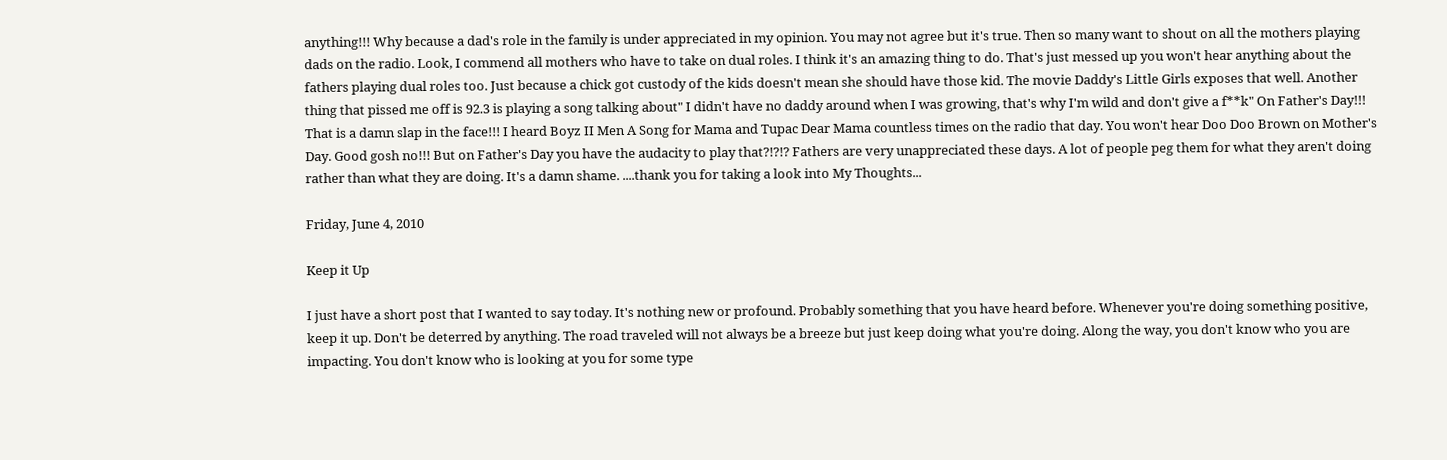anything!!! Why because a dad's role in the family is under appreciated in my opinion. You may not agree but it's true. Then so many want to shout on all the mothers playing dads on the radio. Look, I commend all mothers who have to take on dual roles. I think it's an amazing thing to do. That's just messed up you won't hear anything about the fathers playing dual roles too. Just because a chick got custody of the kids doesn't mean she should have those kid. The movie Daddy's Little Girls exposes that well. Another thing that pissed me off is 92.3 is playing a song talking about" I didn't have no daddy around when I was growing, that's why I'm wild and don't give a f**k" On Father's Day!!! That is a damn slap in the face!!! I heard Boyz II Men A Song for Mama and Tupac Dear Mama countless times on the radio that day. You won't hear Doo Doo Brown on Mother's Day. Good gosh no!!! But on Father's Day you have the audacity to play that?!?!? Fathers are very unappreciated these days. A lot of people peg them for what they aren't doing rather than what they are doing. It's a damn shame. ....thank you for taking a look into My Thoughts...

Friday, June 4, 2010

Keep it Up

I just have a short post that I wanted to say today. It's nothing new or profound. Probably something that you have heard before. Whenever you're doing something positive, keep it up. Don't be deterred by anything. The road traveled will not always be a breeze but just keep doing what you're doing. Along the way, you don't know who you are impacting. You don't know who is looking at you for some type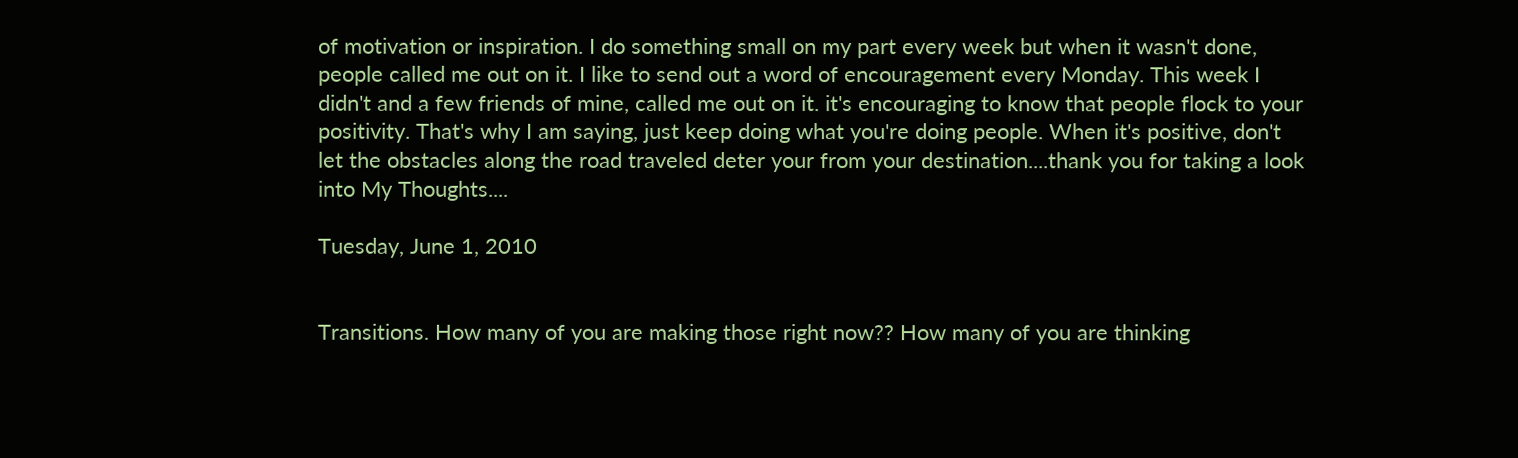of motivation or inspiration. I do something small on my part every week but when it wasn't done, people called me out on it. I like to send out a word of encouragement every Monday. This week I didn't and a few friends of mine, called me out on it. it's encouraging to know that people flock to your positivity. That's why I am saying, just keep doing what you're doing people. When it's positive, don't let the obstacles along the road traveled deter your from your destination....thank you for taking a look into My Thoughts....

Tuesday, June 1, 2010


Transitions. How many of you are making those right now?? How many of you are thinking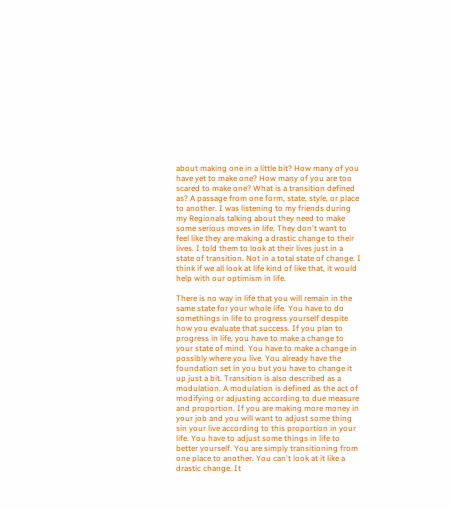about making one in a little bit? How many of you have yet to make one? How many of you are too scared to make one? What is a transition defined as? A passage from one form, state, style, or place to another. I was listening to my friends during my Regionals talking about they need to make some serious moves in life. They don't want to feel like they are making a drastic change to their lives. I told them to look at their lives just in a state of transition. Not in a total state of change. I think if we all look at life kind of like that, it would help with our optimism in life.

There is no way in life that you will remain in the same state for your whole life. You have to do somethings in life to progress yourself despite how you evaluate that success. If you plan to progress in life, you have to make a change to your state of mind. You have to make a change in possibly where you live. You already have the foundation set in you but you have to change it up just a bit. Transition is also described as a modulation. A modulation is defined as the act of modifying or adjusting according to due measure and proportion. If you are making more money in your job and you will want to adjust some thing sin your live according to this proportion in your life. You have to adjust some things in life to better yourself. You are simply transitioning from one place to another. You can't look at it like a drastic change. It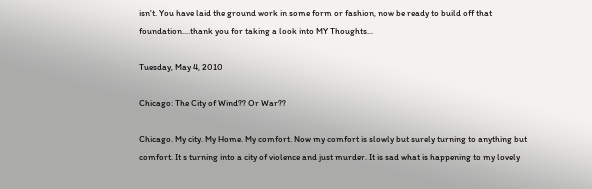isn't. You have laid the ground work in some form or fashion, now be ready to build off that foundation....thank you for taking a look into MY Thoughts...

Tuesday, May 4, 2010

Chicago: The City of Wind?? Or War??

Chicago. My city. My Home. My comfort. Now my comfort is slowly but surely turning to anything but comfort. It s turning into a city of violence and just murder. It is sad what is happening to my lovely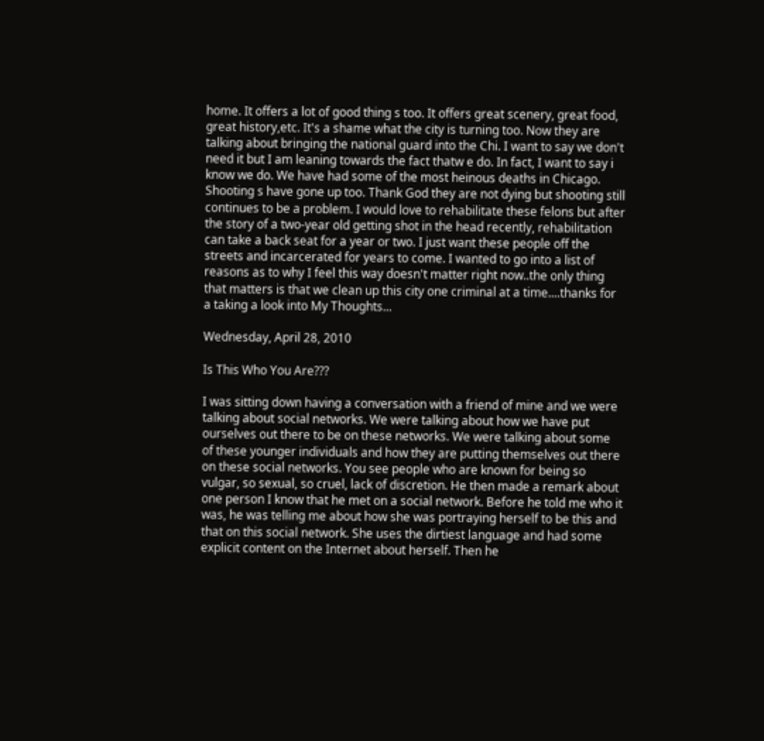home. It offers a lot of good thing s too. It offers great scenery, great food, great history,etc. It's a shame what the city is turning too. Now they are talking about bringing the national guard into the Chi. I want to say we don't need it but I am leaning towards the fact thatw e do. In fact, I want to say i know we do. We have had some of the most heinous deaths in Chicago. Shooting s have gone up too. Thank God they are not dying but shooting still continues to be a problem. I would love to rehabilitate these felons but after the story of a two-year old getting shot in the head recently, rehabilitation can take a back seat for a year or two. I just want these people off the streets and incarcerated for years to come. I wanted to go into a list of reasons as to why I feel this way doesn't matter right now..the only thing that matters is that we clean up this city one criminal at a time....thanks for a taking a look into My Thoughts...

Wednesday, April 28, 2010

Is This Who You Are???

I was sitting down having a conversation with a friend of mine and we were talking about social networks. We were talking about how we have put ourselves out there to be on these networks. We were talking about some of these younger individuals and how they are putting themselves out there on these social networks. You see people who are known for being so vulgar, so sexual, so cruel, lack of discretion. He then made a remark about one person I know that he met on a social network. Before he told me who it was, he was telling me about how she was portraying herself to be this and that on this social network. She uses the dirtiest language and had some explicit content on the Internet about herself. Then he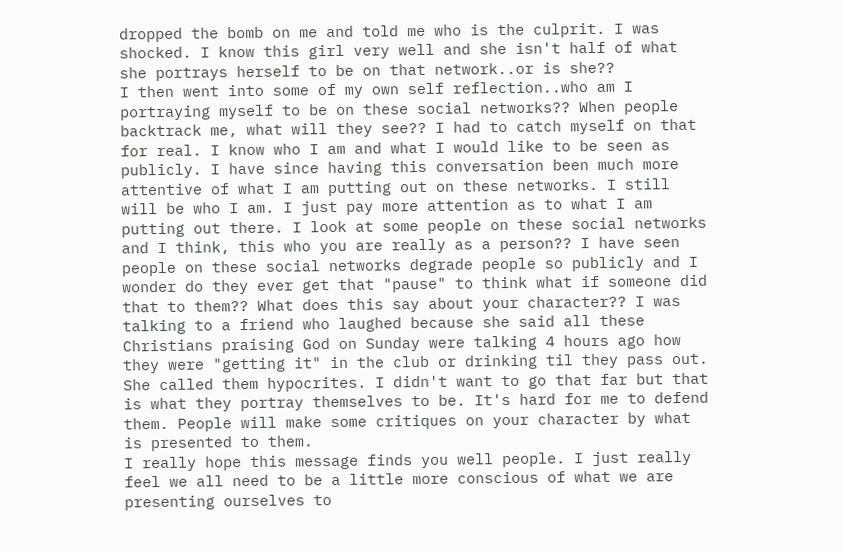dropped the bomb on me and told me who is the culprit. I was shocked. I know this girl very well and she isn't half of what she portrays herself to be on that network..or is she??
I then went into some of my own self reflection..who am I portraying myself to be on these social networks?? When people backtrack me, what will they see?? I had to catch myself on that for real. I know who I am and what I would like to be seen as publicly. I have since having this conversation been much more attentive of what I am putting out on these networks. I still will be who I am. I just pay more attention as to what I am putting out there. I look at some people on these social networks and I think, this who you are really as a person?? I have seen people on these social networks degrade people so publicly and I wonder do they ever get that "pause" to think what if someone did that to them?? What does this say about your character?? I was talking to a friend who laughed because she said all these Christians praising God on Sunday were talking 4 hours ago how they were "getting it" in the club or drinking til they pass out. She called them hypocrites. I didn't want to go that far but that is what they portray themselves to be. It's hard for me to defend them. People will make some critiques on your character by what is presented to them.
I really hope this message finds you well people. I just really feel we all need to be a little more conscious of what we are presenting ourselves to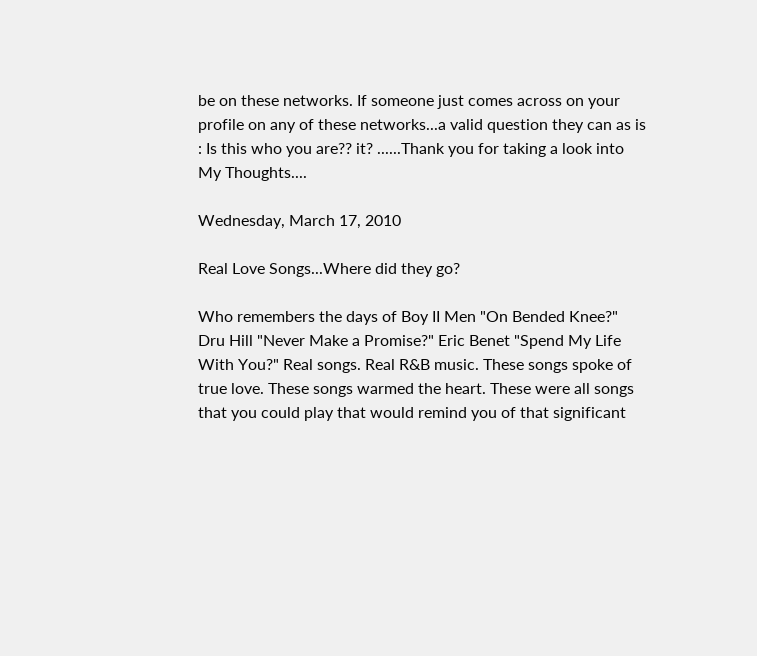be on these networks. If someone just comes across on your profile on any of these networks...a valid question they can as is : Is this who you are?? it? ......Thank you for taking a look into My Thoughts....

Wednesday, March 17, 2010

Real Love Songs...Where did they go?

Who remembers the days of Boy II Men "On Bended Knee?" Dru Hill "Never Make a Promise?" Eric Benet "Spend My Life With You?" Real songs. Real R&B music. These songs spoke of true love. These songs warmed the heart. These were all songs that you could play that would remind you of that significant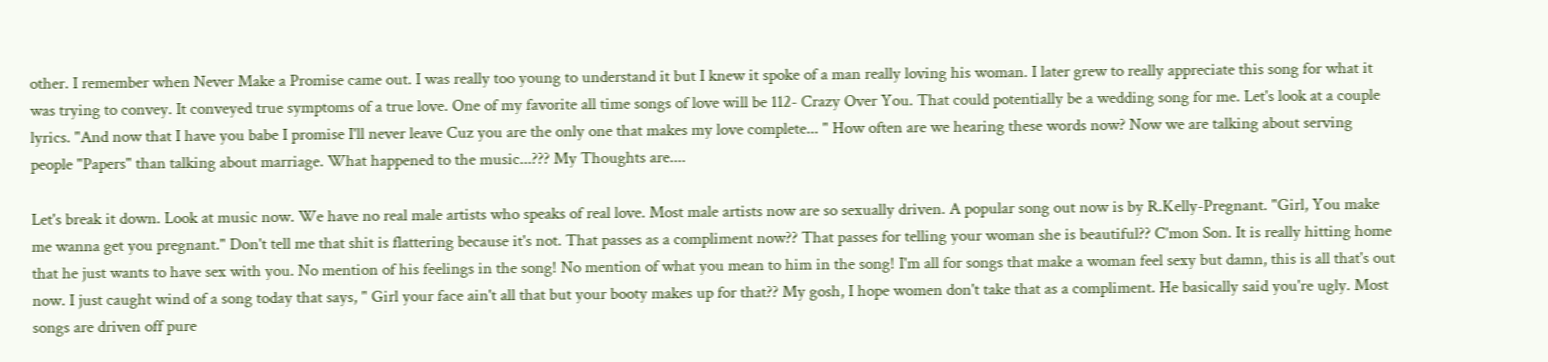other. I remember when Never Make a Promise came out. I was really too young to understand it but I knew it spoke of a man really loving his woman. I later grew to really appreciate this song for what it was trying to convey. It conveyed true symptoms of a true love. One of my favorite all time songs of love will be 112- Crazy Over You. That could potentially be a wedding song for me. Let's look at a couple lyrics. "And now that I have you babe I promise I'll never leave Cuz you are the only one that makes my love complete... " How often are we hearing these words now? Now we are talking about serving people "Papers" than talking about marriage. What happened to the music...??? My Thoughts are....

Let's break it down. Look at music now. We have no real male artists who speaks of real love. Most male artists now are so sexually driven. A popular song out now is by R.Kelly-Pregnant. "Girl, You make me wanna get you pregnant." Don't tell me that shit is flattering because it's not. That passes as a compliment now?? That passes for telling your woman she is beautiful?? C'mon Son. It is really hitting home that he just wants to have sex with you. No mention of his feelings in the song! No mention of what you mean to him in the song! I'm all for songs that make a woman feel sexy but damn, this is all that's out now. I just caught wind of a song today that says, " Girl your face ain't all that but your booty makes up for that?? My gosh, I hope women don't take that as a compliment. He basically said you're ugly. Most songs are driven off pure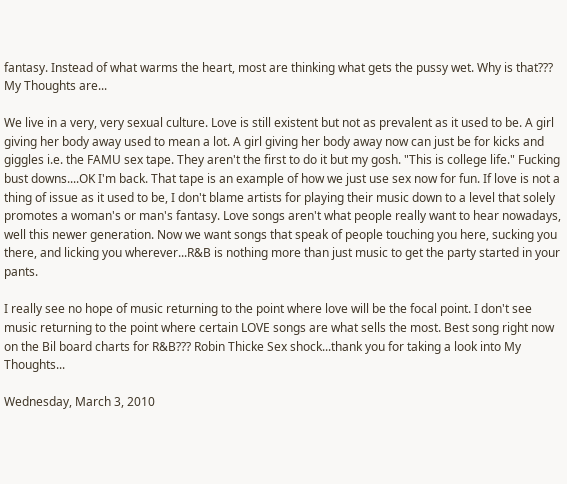fantasy. Instead of what warms the heart, most are thinking what gets the pussy wet. Why is that??? My Thoughts are...

We live in a very, very sexual culture. Love is still existent but not as prevalent as it used to be. A girl giving her body away used to mean a lot. A girl giving her body away now can just be for kicks and giggles i.e. the FAMU sex tape. They aren't the first to do it but my gosh. "This is college life." Fucking bust downs....OK I'm back. That tape is an example of how we just use sex now for fun. If love is not a thing of issue as it used to be, I don't blame artists for playing their music down to a level that solely promotes a woman's or man's fantasy. Love songs aren't what people really want to hear nowadays, well this newer generation. Now we want songs that speak of people touching you here, sucking you there, and licking you wherever...R&B is nothing more than just music to get the party started in your pants.

I really see no hope of music returning to the point where love will be the focal point. I don't see music returning to the point where certain LOVE songs are what sells the most. Best song right now on the Bil board charts for R&B??? Robin Thicke Sex shock...thank you for taking a look into My Thoughts...

Wednesday, March 3, 2010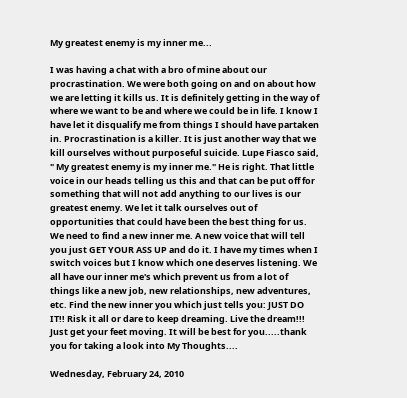My greatest enemy is my inner me...

I was having a chat with a bro of mine about our procrastination. We were both going on and on about how we are letting it kills us. It is definitely getting in the way of where we want to be and where we could be in life. I know I have let it disqualify me from things I should have partaken in. Procrastination is a killer. It is just another way that we kill ourselves without purposeful suicide. Lupe Fiasco said, " My greatest enemy is my inner me." He is right. That little voice in our heads telling us this and that can be put off for something that will not add anything to our lives is our greatest enemy. We let it talk ourselves out of opportunities that could have been the best thing for us.
We need to find a new inner me. A new voice that will tell you just GET YOUR ASS UP and do it. I have my times when I switch voices but I know which one deserves listening. We all have our inner me's which prevent us from a lot of things like a new job, new relationships, new adventures, etc. Find the new inner you which just tells you: JUST DO IT!! Risk it all or dare to keep dreaming. Live the dream!!! Just get your feet moving. It will be best for you.....thank you for taking a look into My Thoughts....

Wednesday, February 24, 2010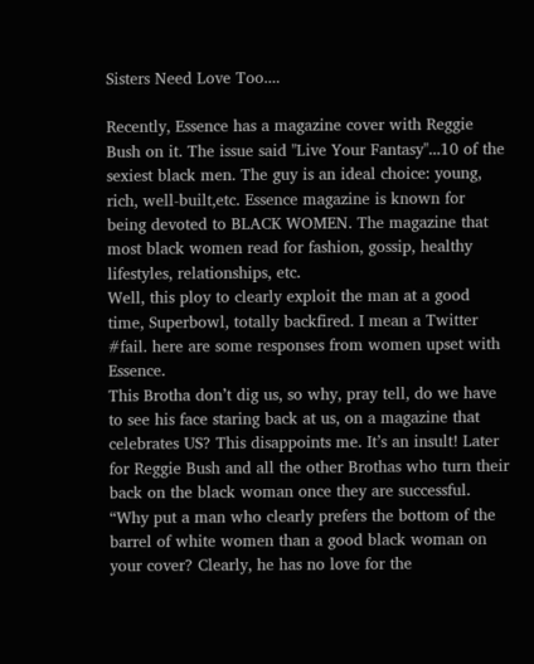Sisters Need Love Too....

Recently, Essence has a magazine cover with Reggie Bush on it. The issue said "Live Your Fantasy"...10 of the sexiest black men. The guy is an ideal choice: young, rich, well-built,etc. Essence magazine is known for being devoted to BLACK WOMEN. The magazine that most black women read for fashion, gossip, healthy lifestyles, relationships, etc.
Well, this ploy to clearly exploit the man at a good time, Superbowl, totally backfired. I mean a Twitter #fail. here are some responses from women upset with Essence.
This Brotha don’t dig us, so why, pray tell, do we have to see his face staring back at us, on a magazine that celebrates US? This disappoints me. It’s an insult! Later for Reggie Bush and all the other Brothas who turn their back on the black woman once they are successful.
“Why put a man who clearly prefers the bottom of the barrel of white women than a good black woman on your cover? Clearly, he has no love for the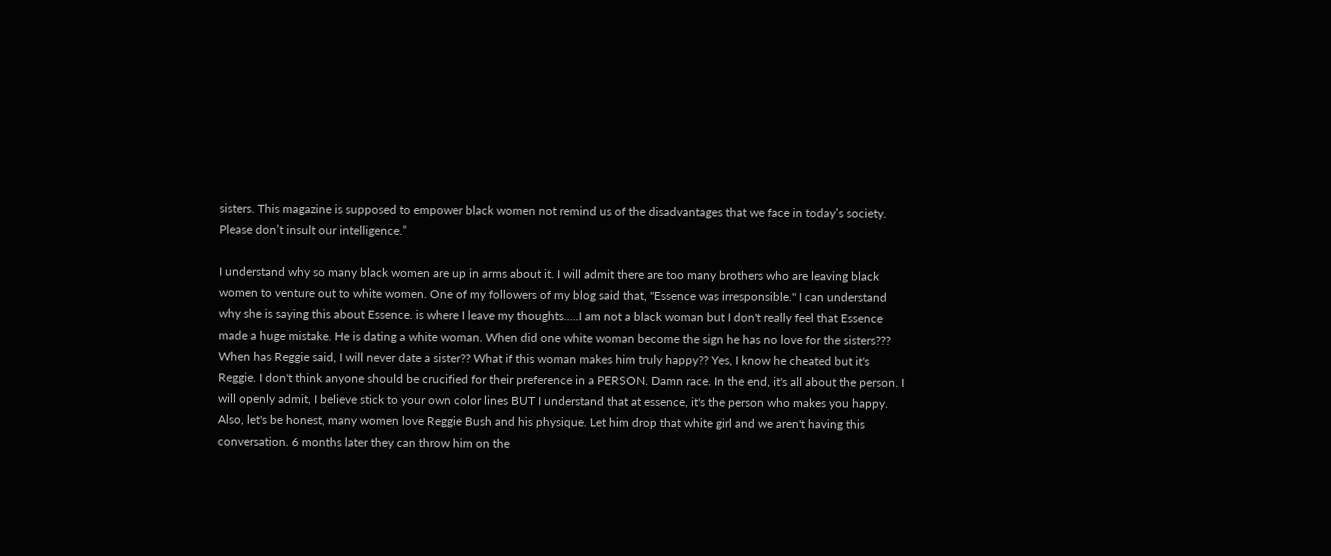sisters. This magazine is supposed to empower black women not remind us of the disadvantages that we face in today’s society. Please don’t insult our intelligence.”

I understand why so many black women are up in arms about it. I will admit there are too many brothers who are leaving black women to venture out to white women. One of my followers of my blog said that, "Essence was irresponsible." I can understand why she is saying this about Essence. is where I leave my thoughts.....I am not a black woman but I don't really feel that Essence made a huge mistake. He is dating a white woman. When did one white woman become the sign he has no love for the sisters??? When has Reggie said, I will never date a sister?? What if this woman makes him truly happy?? Yes, I know he cheated but it's Reggie. I don't think anyone should be crucified for their preference in a PERSON. Damn race. In the end, it's all about the person. I will openly admit, I believe stick to your own color lines BUT I understand that at essence, it's the person who makes you happy. Also, let's be honest, many women love Reggie Bush and his physique. Let him drop that white girl and we aren't having this conversation. 6 months later they can throw him on the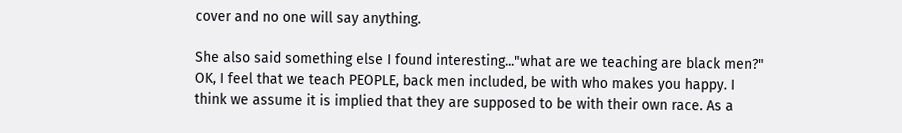cover and no one will say anything.

She also said something else I found interesting..."what are we teaching are black men?" OK, I feel that we teach PEOPLE, back men included, be with who makes you happy. I think we assume it is implied that they are supposed to be with their own race. As a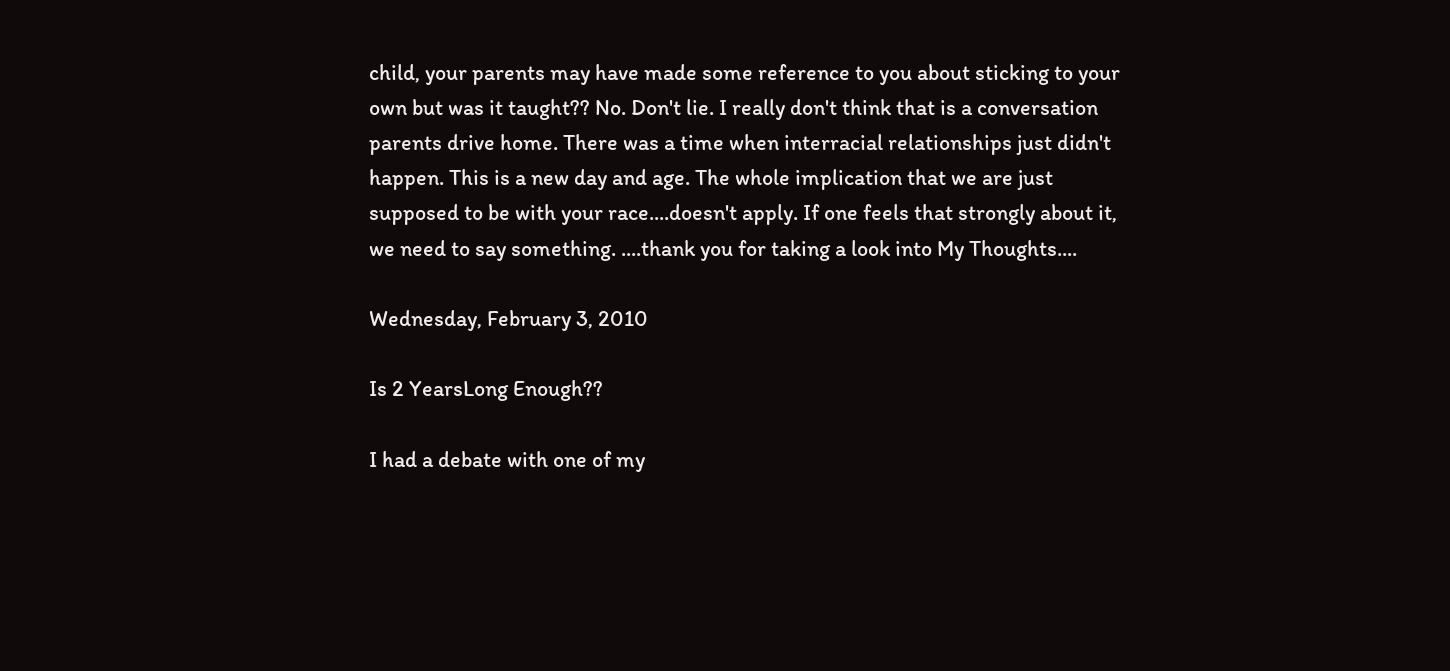child, your parents may have made some reference to you about sticking to your own but was it taught?? No. Don't lie. I really don't think that is a conversation parents drive home. There was a time when interracial relationships just didn't happen. This is a new day and age. The whole implication that we are just supposed to be with your race....doesn't apply. If one feels that strongly about it, we need to say something. ....thank you for taking a look into My Thoughts....

Wednesday, February 3, 2010

Is 2 YearsLong Enough??

I had a debate with one of my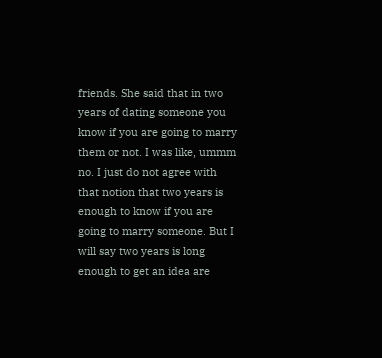friends. She said that in two years of dating someone you know if you are going to marry them or not. I was like, ummm no. I just do not agree with that notion that two years is enough to know if you are going to marry someone. But I will say two years is long enough to get an idea are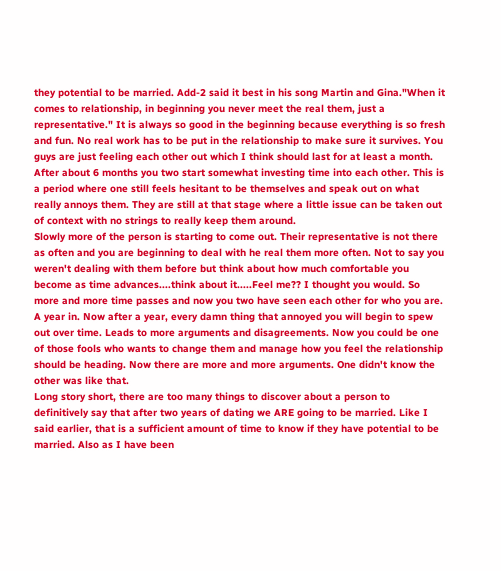they potential to be married. Add-2 said it best in his song Martin and Gina."When it comes to relationship, in beginning you never meet the real them, just a representative." It is always so good in the beginning because everything is so fresh and fun. No real work has to be put in the relationship to make sure it survives. You guys are just feeling each other out which I think should last for at least a month. After about 6 months you two start somewhat investing time into each other. This is a period where one still feels hesitant to be themselves and speak out on what really annoys them. They are still at that stage where a little issue can be taken out of context with no strings to really keep them around.
Slowly more of the person is starting to come out. Their representative is not there as often and you are beginning to deal with he real them more often. Not to say you weren't dealing with them before but think about how much comfortable you become as time advances....think about it.....Feel me?? I thought you would. So more and more time passes and now you two have seen each other for who you are. A year in. Now after a year, every damn thing that annoyed you will begin to spew out over time. Leads to more arguments and disagreements. Now you could be one of those fools who wants to change them and manage how you feel the relationship should be heading. Now there are more and more arguments. One didn't know the other was like that.
Long story short, there are too many things to discover about a person to definitively say that after two years of dating we ARE going to be married. Like I said earlier, that is a sufficient amount of time to know if they have potential to be married. Also as I have been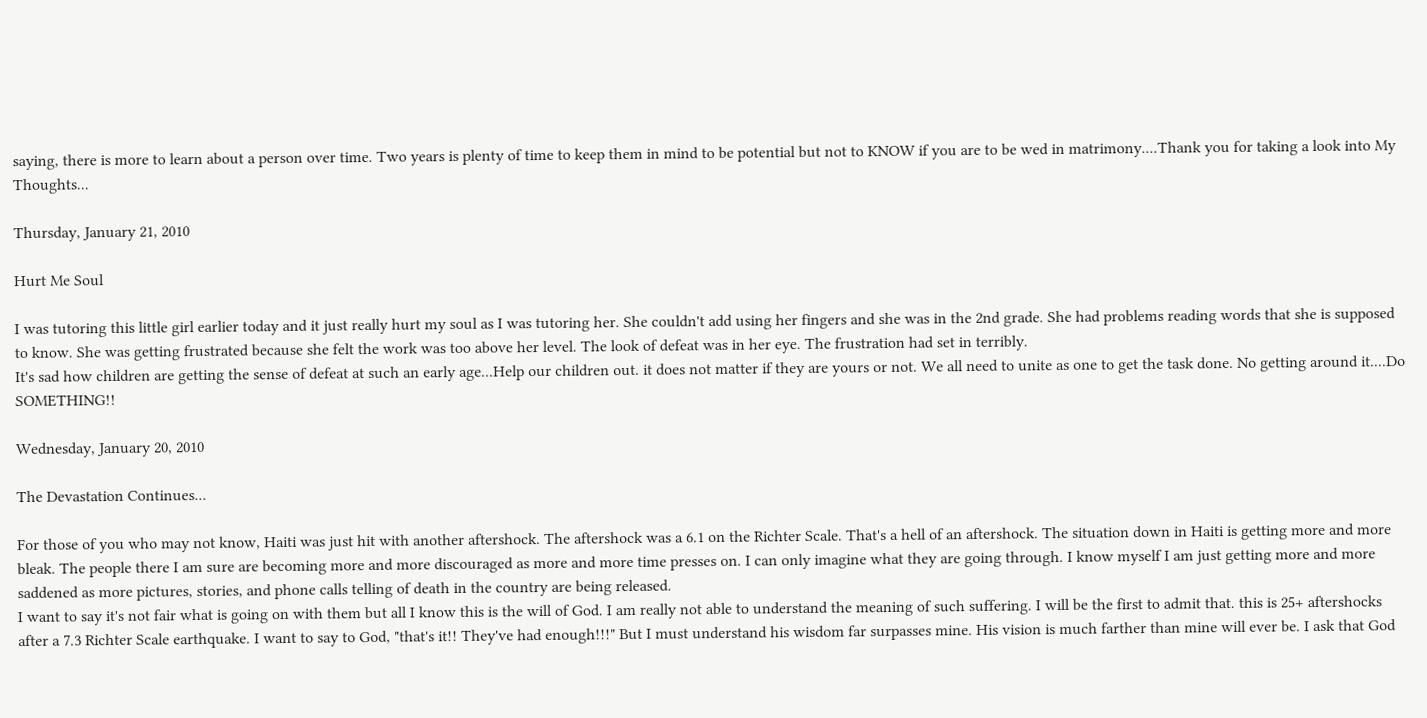saying, there is more to learn about a person over time. Two years is plenty of time to keep them in mind to be potential but not to KNOW if you are to be wed in matrimony....Thank you for taking a look into My Thoughts...

Thursday, January 21, 2010

Hurt Me Soul

I was tutoring this little girl earlier today and it just really hurt my soul as I was tutoring her. She couldn't add using her fingers and she was in the 2nd grade. She had problems reading words that she is supposed to know. She was getting frustrated because she felt the work was too above her level. The look of defeat was in her eye. The frustration had set in terribly.
It's sad how children are getting the sense of defeat at such an early age...Help our children out. it does not matter if they are yours or not. We all need to unite as one to get the task done. No getting around it....Do SOMETHING!!

Wednesday, January 20, 2010

The Devastation Continues...

For those of you who may not know, Haiti was just hit with another aftershock. The aftershock was a 6.1 on the Richter Scale. That's a hell of an aftershock. The situation down in Haiti is getting more and more bleak. The people there I am sure are becoming more and more discouraged as more and more time presses on. I can only imagine what they are going through. I know myself I am just getting more and more saddened as more pictures, stories, and phone calls telling of death in the country are being released.
I want to say it's not fair what is going on with them but all I know this is the will of God. I am really not able to understand the meaning of such suffering. I will be the first to admit that. this is 25+ aftershocks after a 7.3 Richter Scale earthquake. I want to say to God, "that's it!! They've had enough!!!" But I must understand his wisdom far surpasses mine. His vision is much farther than mine will ever be. I ask that God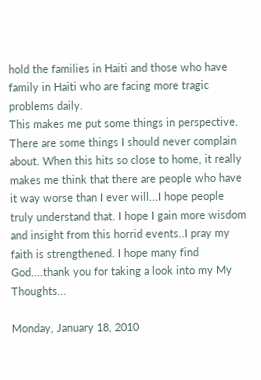hold the families in Haiti and those who have family in Haiti who are facing more tragic problems daily.
This makes me put some things in perspective. There are some things I should never complain about. When this hits so close to home, it really makes me think that there are people who have it way worse than I ever will...I hope people truly understand that. I hope I gain more wisdom and insight from this horrid events..I pray my faith is strengthened. I hope many find God....thank you for taking a look into my My Thoughts...

Monday, January 18, 2010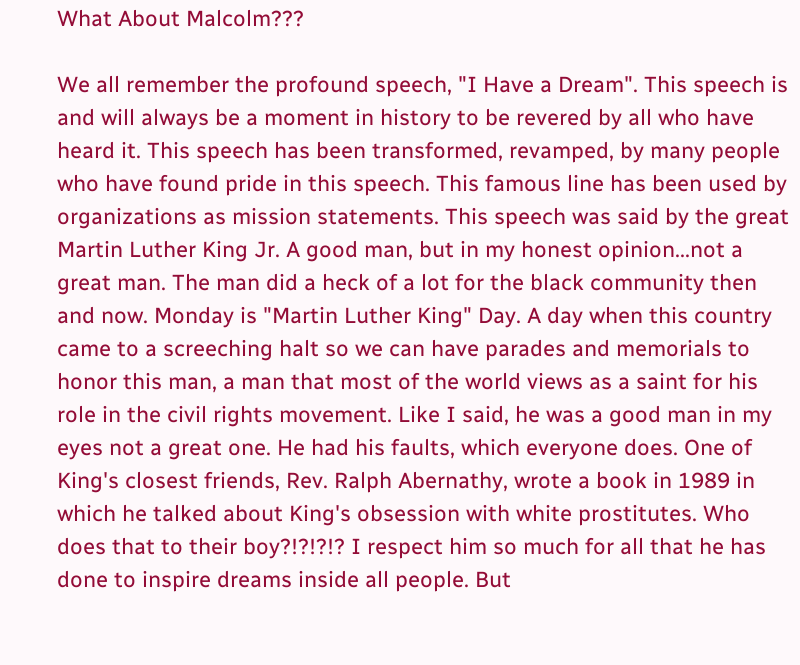What About Malcolm???

We all remember the profound speech, "I Have a Dream". This speech is and will always be a moment in history to be revered by all who have heard it. This speech has been transformed, revamped, by many people who have found pride in this speech. This famous line has been used by organizations as mission statements. This speech was said by the great Martin Luther King Jr. A good man, but in my honest opinion...not a great man. The man did a heck of a lot for the black community then and now. Monday is "Martin Luther King" Day. A day when this country came to a screeching halt so we can have parades and memorials to honor this man, a man that most of the world views as a saint for his role in the civil rights movement. Like I said, he was a good man in my eyes not a great one. He had his faults, which everyone does. One of King's closest friends, Rev. Ralph Abernathy, wrote a book in 1989 in which he talked about King's obsession with white prostitutes. Who does that to their boy?!?!?!? I respect him so much for all that he has done to inspire dreams inside all people. But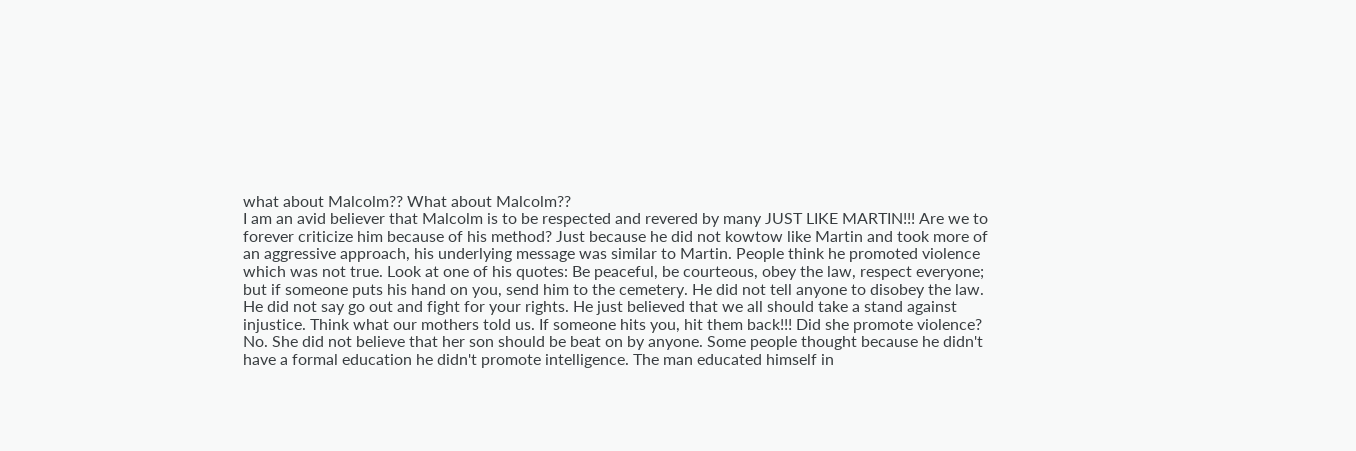what about Malcolm?? What about Malcolm??
I am an avid believer that Malcolm is to be respected and revered by many JUST LIKE MARTIN!!! Are we to forever criticize him because of his method? Just because he did not kowtow like Martin and took more of an aggressive approach, his underlying message was similar to Martin. People think he promoted violence which was not true. Look at one of his quotes: Be peaceful, be courteous, obey the law, respect everyone; but if someone puts his hand on you, send him to the cemetery. He did not tell anyone to disobey the law. He did not say go out and fight for your rights. He just believed that we all should take a stand against injustice. Think what our mothers told us. If someone hits you, hit them back!!! Did she promote violence? No. She did not believe that her son should be beat on by anyone. Some people thought because he didn't have a formal education he didn't promote intelligence. The man educated himself in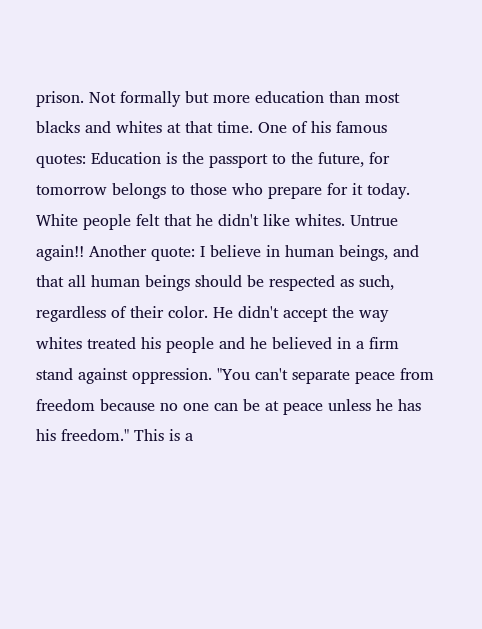prison. Not formally but more education than most blacks and whites at that time. One of his famous quotes: Education is the passport to the future, for tomorrow belongs to those who prepare for it today. White people felt that he didn't like whites. Untrue again!! Another quote: I believe in human beings, and that all human beings should be respected as such, regardless of their color. He didn't accept the way whites treated his people and he believed in a firm stand against oppression. "You can't separate peace from freedom because no one can be at peace unless he has his freedom." This is a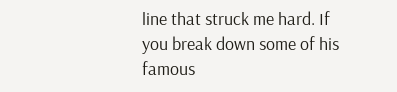line that struck me hard. If you break down some of his famous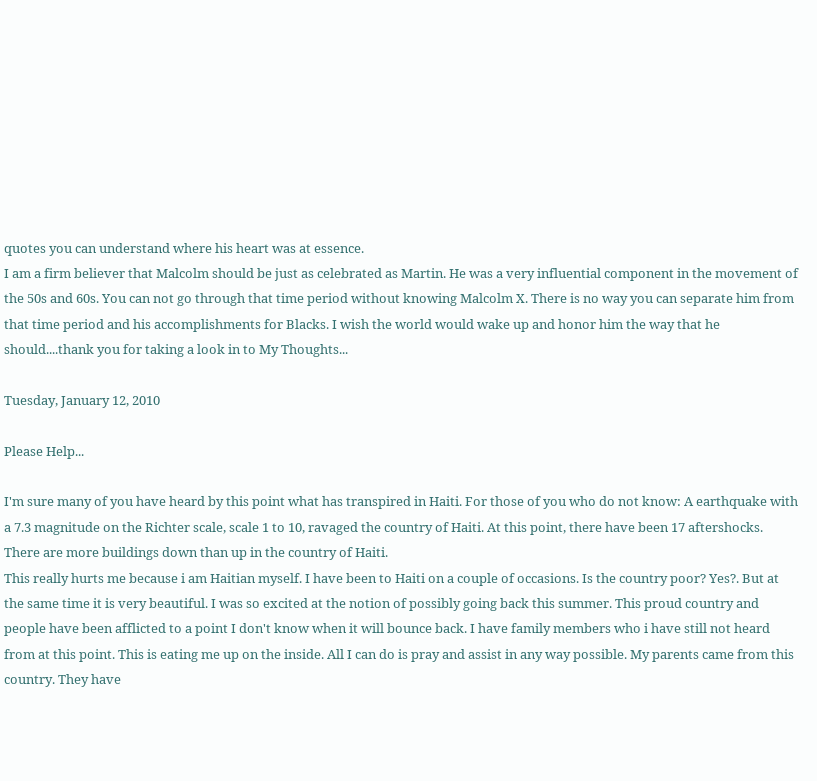quotes you can understand where his heart was at essence.
I am a firm believer that Malcolm should be just as celebrated as Martin. He was a very influential component in the movement of the 50s and 60s. You can not go through that time period without knowing Malcolm X. There is no way you can separate him from that time period and his accomplishments for Blacks. I wish the world would wake up and honor him the way that he should....thank you for taking a look in to My Thoughts...

Tuesday, January 12, 2010

Please Help...

I'm sure many of you have heard by this point what has transpired in Haiti. For those of you who do not know: A earthquake with a 7.3 magnitude on the Richter scale, scale 1 to 10, ravaged the country of Haiti. At this point, there have been 17 aftershocks. There are more buildings down than up in the country of Haiti.
This really hurts me because i am Haitian myself. I have been to Haiti on a couple of occasions. Is the country poor? Yes?. But at the same time it is very beautiful. I was so excited at the notion of possibly going back this summer. This proud country and people have been afflicted to a point I don't know when it will bounce back. I have family members who i have still not heard from at this point. This is eating me up on the inside. All I can do is pray and assist in any way possible. My parents came from this country. They have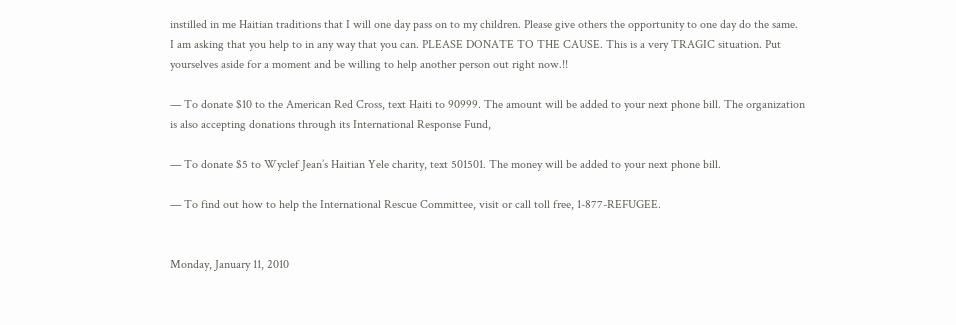instilled in me Haitian traditions that I will one day pass on to my children. Please give others the opportunity to one day do the same.
I am asking that you help to in any way that you can. PLEASE DONATE TO THE CAUSE. This is a very TRAGIC situation. Put yourselves aside for a moment and be willing to help another person out right now.!!

— To donate $10 to the American Red Cross, text Haiti to 90999. The amount will be added to your next phone bill. The organization is also accepting donations through its International Response Fund,

— To donate $5 to Wyclef Jean’s Haitian Yele charity, text 501501. The money will be added to your next phone bill.

— To find out how to help the International Rescue Committee, visit or call toll free, 1-877-REFUGEE.


Monday, January 11, 2010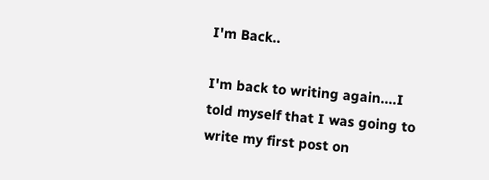I'm Back..

I'm back to writing again....I told myself that I was going to write my first post on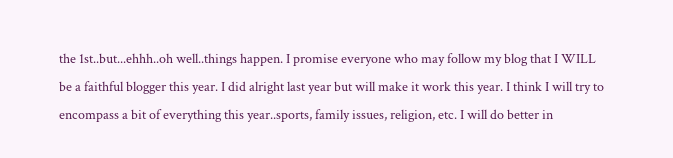the 1st..but...ehhh..oh well..things happen. I promise everyone who may follow my blog that I WILL be a faithful blogger this year. I did alright last year but will make it work this year. I think I will try to encompass a bit of everything this year..sports, family issues, religion, etc. I will do better in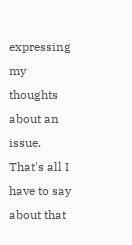expressing my thoughts about an issue.
That's all I have to say about that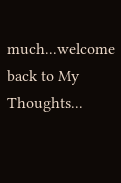much...welcome back to My Thoughts...